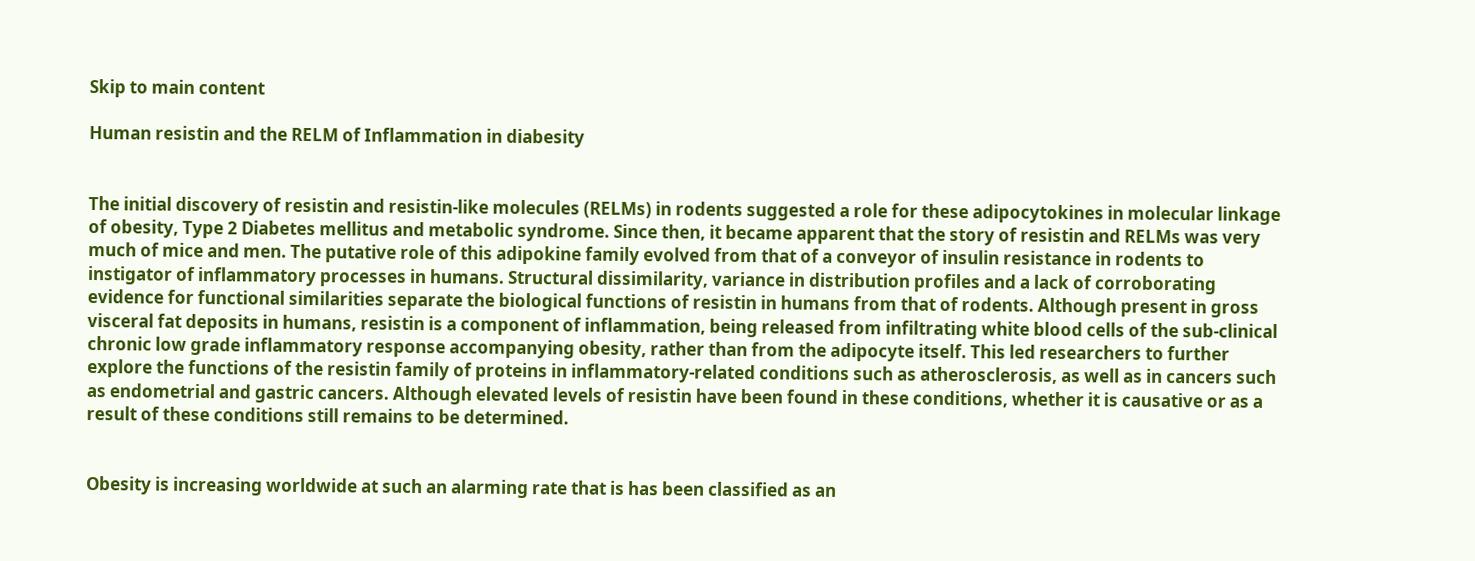Skip to main content

Human resistin and the RELM of Inflammation in diabesity


The initial discovery of resistin and resistin-like molecules (RELMs) in rodents suggested a role for these adipocytokines in molecular linkage of obesity, Type 2 Diabetes mellitus and metabolic syndrome. Since then, it became apparent that the story of resistin and RELMs was very much of mice and men. The putative role of this adipokine family evolved from that of a conveyor of insulin resistance in rodents to instigator of inflammatory processes in humans. Structural dissimilarity, variance in distribution profiles and a lack of corroborating evidence for functional similarities separate the biological functions of resistin in humans from that of rodents. Although present in gross visceral fat deposits in humans, resistin is a component of inflammation, being released from infiltrating white blood cells of the sub-clinical chronic low grade inflammatory response accompanying obesity, rather than from the adipocyte itself. This led researchers to further explore the functions of the resistin family of proteins in inflammatory-related conditions such as atherosclerosis, as well as in cancers such as endometrial and gastric cancers. Although elevated levels of resistin have been found in these conditions, whether it is causative or as a result of these conditions still remains to be determined.


Obesity is increasing worldwide at such an alarming rate that is has been classified as an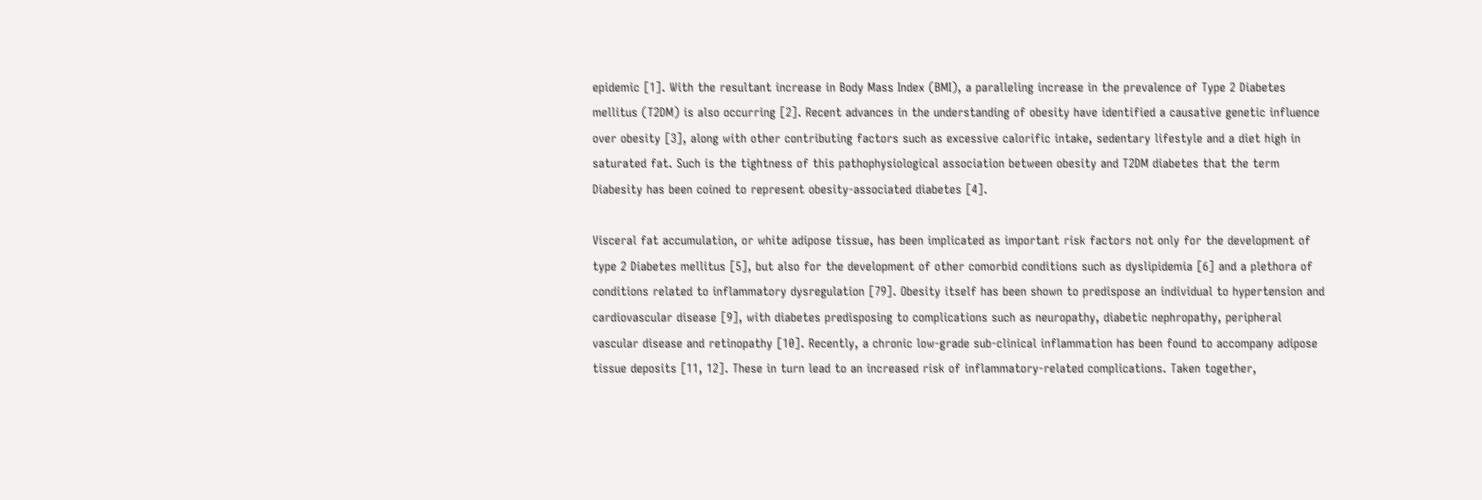epidemic [1]. With the resultant increase in Body Mass Index (BMI), a paralleling increase in the prevalence of Type 2 Diabetes mellitus (T2DM) is also occurring [2]. Recent advances in the understanding of obesity have identified a causative genetic influence over obesity [3], along with other contributing factors such as excessive calorific intake, sedentary lifestyle and a diet high in saturated fat. Such is the tightness of this pathophysiological association between obesity and T2DM diabetes that the term Diabesity has been coined to represent obesity-associated diabetes [4].

Visceral fat accumulation, or white adipose tissue, has been implicated as important risk factors not only for the development of type 2 Diabetes mellitus [5], but also for the development of other comorbid conditions such as dyslipidemia [6] and a plethora of conditions related to inflammatory dysregulation [79]. Obesity itself has been shown to predispose an individual to hypertension and cardiovascular disease [9], with diabetes predisposing to complications such as neuropathy, diabetic nephropathy, peripheral vascular disease and retinopathy [10]. Recently, a chronic low-grade sub-clinical inflammation has been found to accompany adipose tissue deposits [11, 12]. These in turn lead to an increased risk of inflammatory-related complications. Taken together,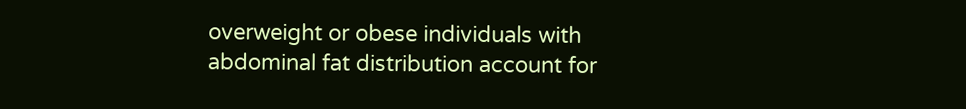overweight or obese individuals with abdominal fat distribution account for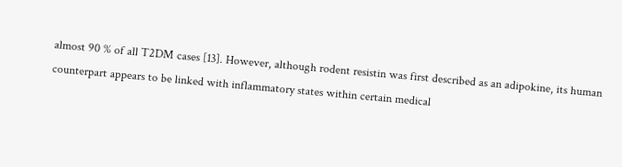almost 90 % of all T2DM cases [13]. However, although rodent resistin was first described as an adipokine, its human counterpart appears to be linked with inflammatory states within certain medical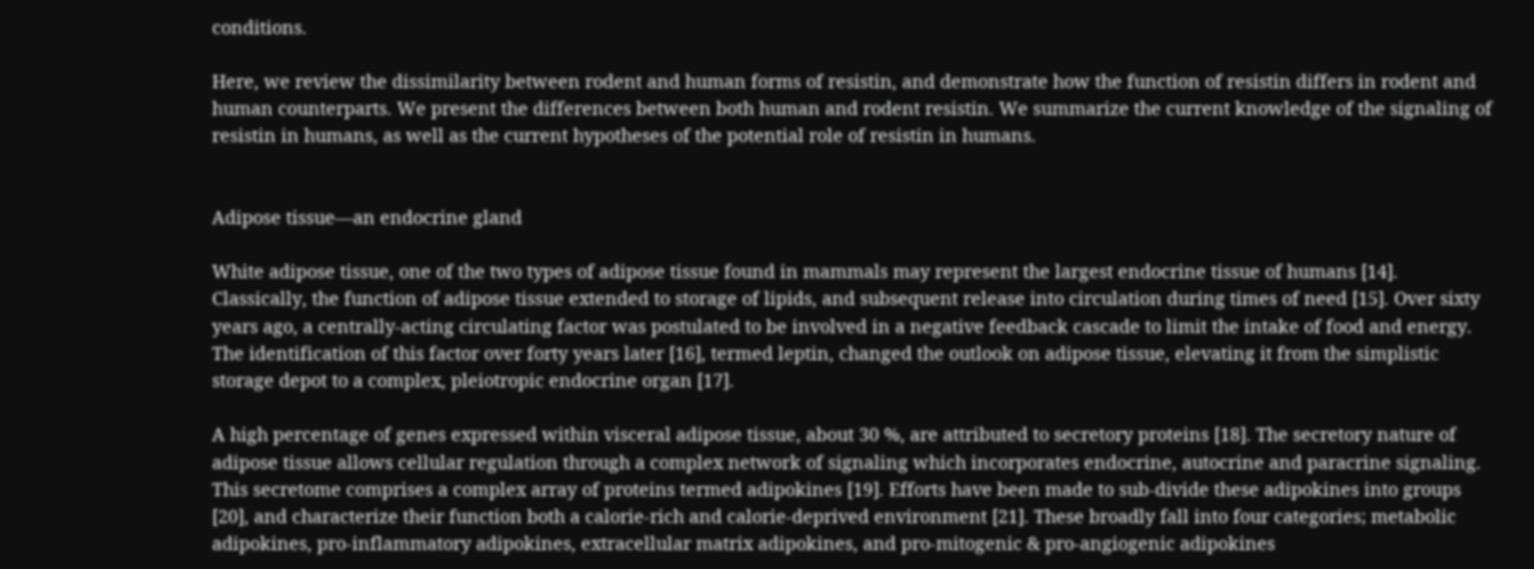conditions.

Here, we review the dissimilarity between rodent and human forms of resistin, and demonstrate how the function of resistin differs in rodent and human counterparts. We present the differences between both human and rodent resistin. We summarize the current knowledge of the signaling of resistin in humans, as well as the current hypotheses of the potential role of resistin in humans.


Adipose tissue—an endocrine gland

White adipose tissue, one of the two types of adipose tissue found in mammals may represent the largest endocrine tissue of humans [14]. Classically, the function of adipose tissue extended to storage of lipids, and subsequent release into circulation during times of need [15]. Over sixty years ago, a centrally-acting circulating factor was postulated to be involved in a negative feedback cascade to limit the intake of food and energy. The identification of this factor over forty years later [16], termed leptin, changed the outlook on adipose tissue, elevating it from the simplistic storage depot to a complex, pleiotropic endocrine organ [17].

A high percentage of genes expressed within visceral adipose tissue, about 30 %, are attributed to secretory proteins [18]. The secretory nature of adipose tissue allows cellular regulation through a complex network of signaling which incorporates endocrine, autocrine and paracrine signaling. This secretome comprises a complex array of proteins termed adipokines [19]. Efforts have been made to sub-divide these adipokines into groups [20], and characterize their function both a calorie-rich and calorie-deprived environment [21]. These broadly fall into four categories; metabolic adipokines, pro-inflammatory adipokines, extracellular matrix adipokines, and pro-mitogenic & pro-angiogenic adipokines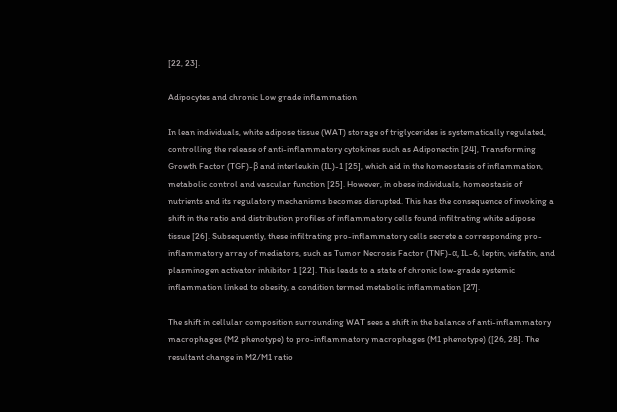[22, 23].

Adipocytes and chronic Low grade inflammation

In lean individuals, white adipose tissue (WAT) storage of triglycerides is systematically regulated, controlling the release of anti-inflammatory cytokines such as Adiponectin [24], Transforming Growth Factor (TGF)-β and interleukin (IL)-1 [25], which aid in the homeostasis of inflammation, metabolic control and vascular function [25]. However, in obese individuals, homeostasis of nutrients and its regulatory mechanisms becomes disrupted. This has the consequence of invoking a shift in the ratio and distribution profiles of inflammatory cells found infiltrating white adipose tissue [26]. Subsequently, these infiltrating pro-inflammatory cells secrete a corresponding pro-inflammatory array of mediators, such as Tumor Necrosis Factor (TNF)-α, IL-6, leptin, visfatin, and plasminogen activator inhibitor 1 [22]. This leads to a state of chronic low-grade systemic inflammation linked to obesity, a condition termed metabolic inflammation [27].

The shift in cellular composition surrounding WAT sees a shift in the balance of anti-inflammatory macrophages (M2 phenotype) to pro-inflammatory macrophages (M1 phenotype) ([26, 28]. The resultant change in M2/M1 ratio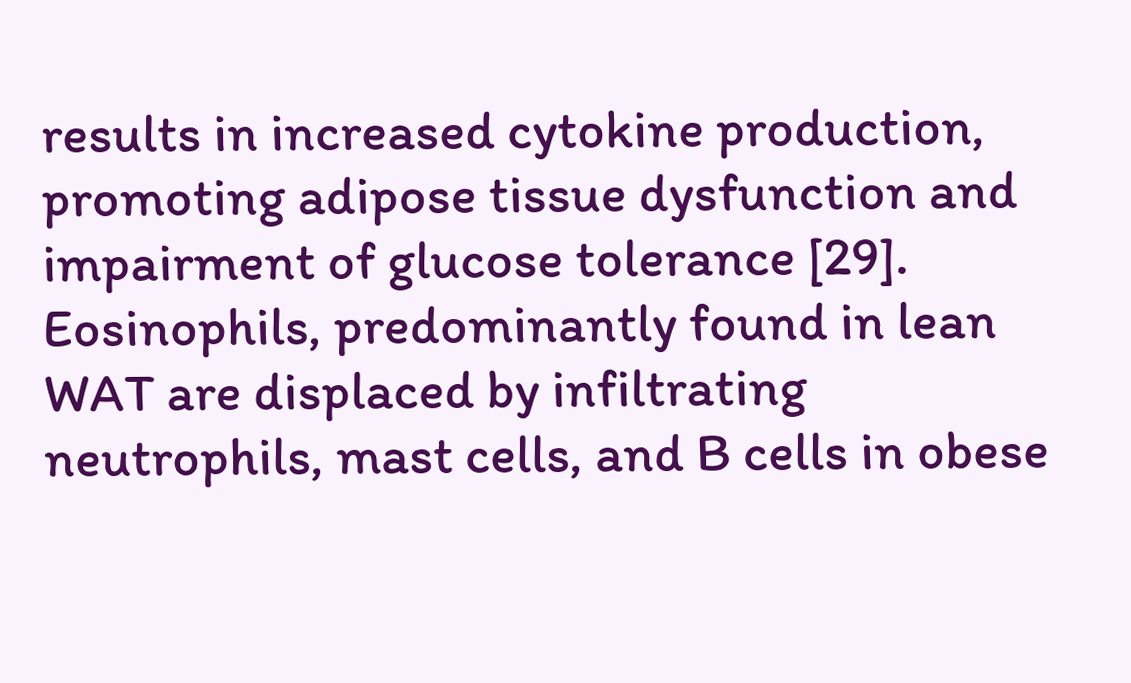results in increased cytokine production, promoting adipose tissue dysfunction and impairment of glucose tolerance [29]. Eosinophils, predominantly found in lean WAT are displaced by infiltrating neutrophils, mast cells, and B cells in obese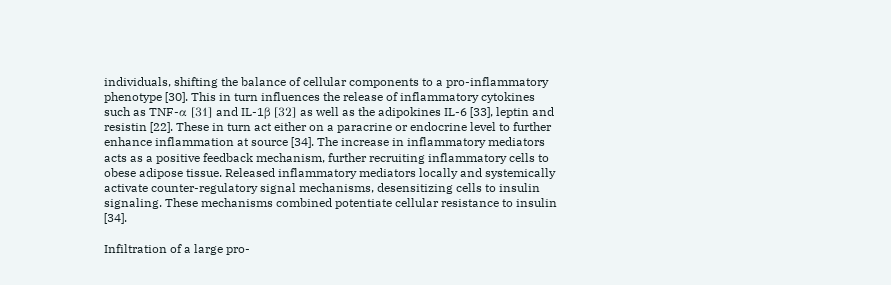individuals, shifting the balance of cellular components to a pro-inflammatory phenotype [30]. This in turn influences the release of inflammatory cytokines such as TNF-α [31] and IL-1β [32] as well as the adipokines IL-6 [33], leptin and resistin [22]. These in turn act either on a paracrine or endocrine level to further enhance inflammation at source [34]. The increase in inflammatory mediators acts as a positive feedback mechanism, further recruiting inflammatory cells to obese adipose tissue. Released inflammatory mediators locally and systemically activate counter-regulatory signal mechanisms, desensitizing cells to insulin signaling. These mechanisms combined potentiate cellular resistance to insulin [34].

Infiltration of a large pro-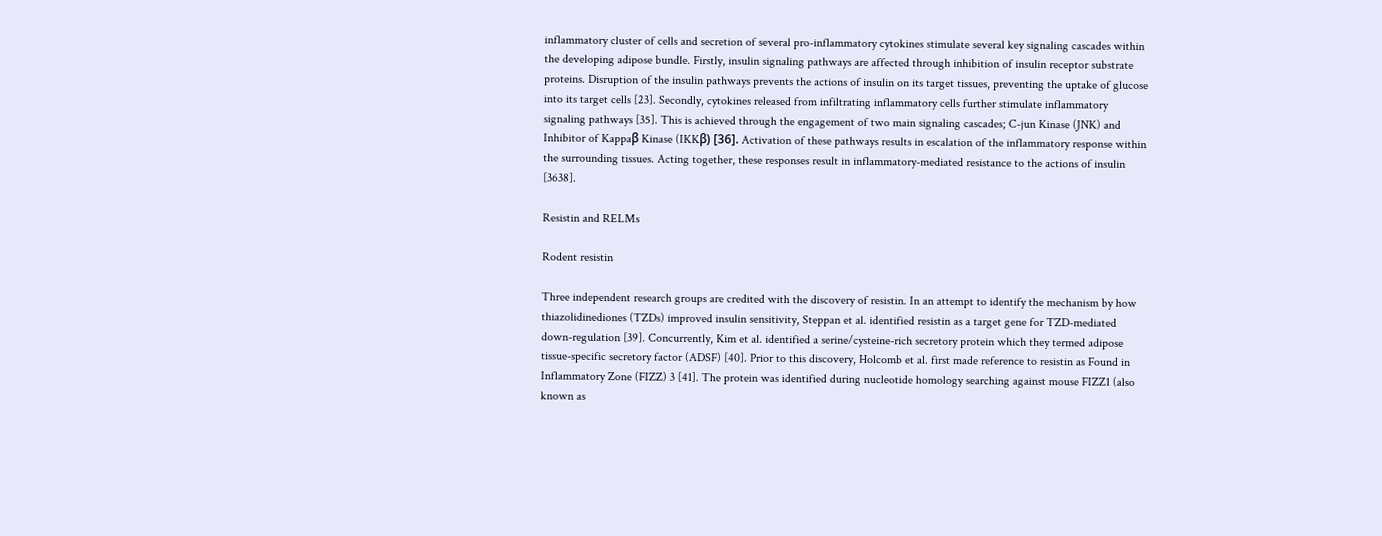inflammatory cluster of cells and secretion of several pro-inflammatory cytokines stimulate several key signaling cascades within the developing adipose bundle. Firstly, insulin signaling pathways are affected through inhibition of insulin receptor substrate proteins. Disruption of the insulin pathways prevents the actions of insulin on its target tissues, preventing the uptake of glucose into its target cells [23]. Secondly, cytokines released from infiltrating inflammatory cells further stimulate inflammatory signaling pathways [35]. This is achieved through the engagement of two main signaling cascades; C-jun Kinase (JNK) and Inhibitor of Kappaβ Kinase (IKKβ) [36]. Activation of these pathways results in escalation of the inflammatory response within the surrounding tissues. Acting together, these responses result in inflammatory-mediated resistance to the actions of insulin [3638].

Resistin and RELMs

Rodent resistin

Three independent research groups are credited with the discovery of resistin. In an attempt to identify the mechanism by how thiazolidinediones (TZDs) improved insulin sensitivity, Steppan et al. identified resistin as a target gene for TZD-mediated down-regulation [39]. Concurrently, Kim et al. identified a serine/cysteine-rich secretory protein which they termed adipose tissue-specific secretory factor (ADSF) [40]. Prior to this discovery, Holcomb et al. first made reference to resistin as Found in Inflammatory Zone (FIZZ) 3 [41]. The protein was identified during nucleotide homology searching against mouse FIZZ1 (also known as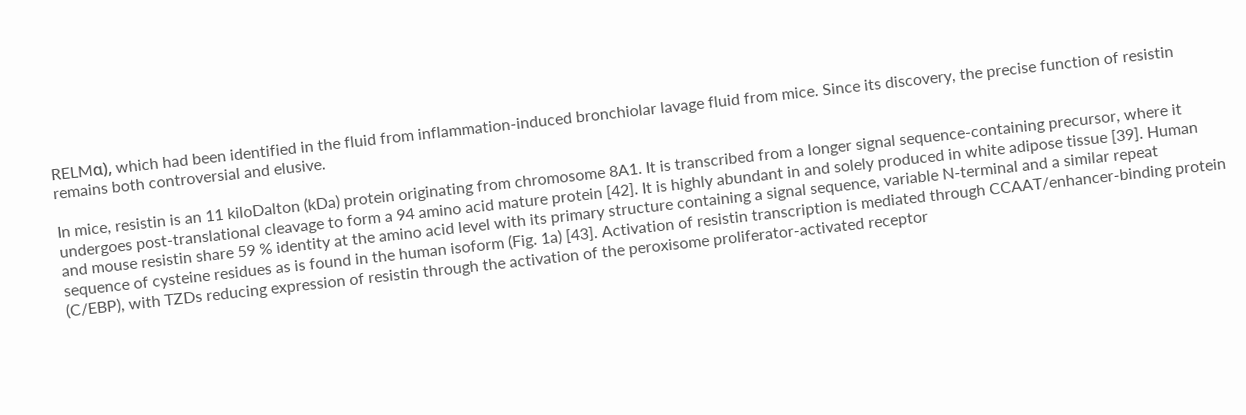RELMα), which had been identified in the fluid from inflammation-induced bronchiolar lavage fluid from mice. Since its discovery, the precise function of resistin remains both controversial and elusive.

In mice, resistin is an 11 kiloDalton (kDa) protein originating from chromosome 8A1. It is transcribed from a longer signal sequence-containing precursor, where it undergoes post-translational cleavage to form a 94 amino acid mature protein [42]. It is highly abundant in and solely produced in white adipose tissue [39]. Human and mouse resistin share 59 % identity at the amino acid level with its primary structure containing a signal sequence, variable N-terminal and a similar repeat sequence of cysteine residues as is found in the human isoform (Fig. 1a) [43]. Activation of resistin transcription is mediated through CCAAT/enhancer-binding protein (C/EBP), with TZDs reducing expression of resistin through the activation of the peroxisome proliferator-activated receptor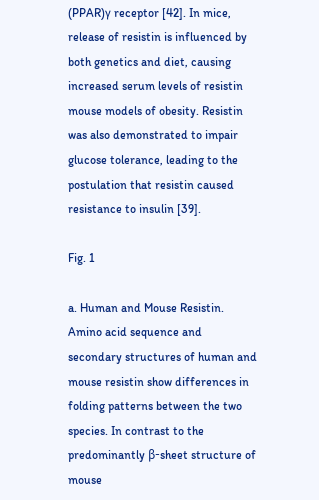(PPAR)γ receptor [42]. In mice, release of resistin is influenced by both genetics and diet, causing increased serum levels of resistin mouse models of obesity. Resistin was also demonstrated to impair glucose tolerance, leading to the postulation that resistin caused resistance to insulin [39].

Fig. 1

a. Human and Mouse Resistin. Amino acid sequence and secondary structures of human and mouse resistin show differences in folding patterns between the two species. In contrast to the predominantly β-sheet structure of mouse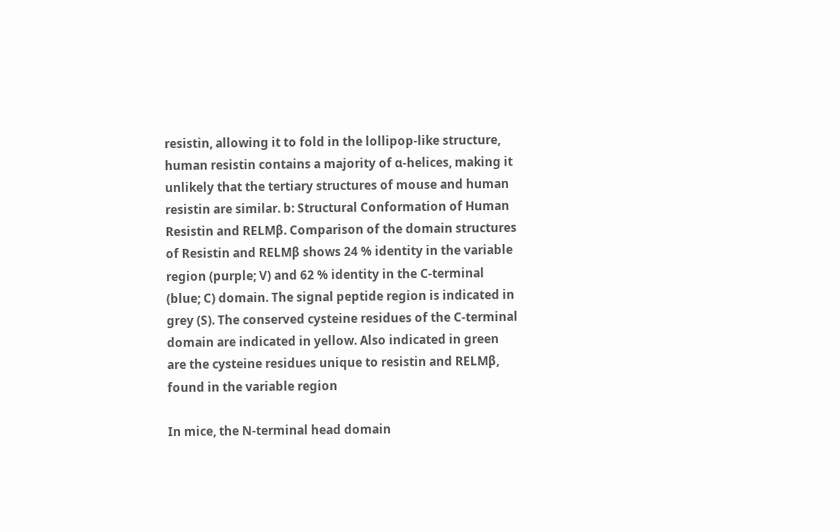resistin, allowing it to fold in the lollipop-like structure, human resistin contains a majority of α-helices, making it unlikely that the tertiary structures of mouse and human resistin are similar. b: Structural Conformation of Human Resistin and RELMβ. Comparison of the domain structures of Resistin and RELMβ shows 24 % identity in the variable region (purple; V) and 62 % identity in the C-terminal (blue; C) domain. The signal peptide region is indicated in grey (S). The conserved cysteine residues of the C-terminal domain are indicated in yellow. Also indicated in green are the cysteine residues unique to resistin and RELMβ, found in the variable region

In mice, the N-terminal head domain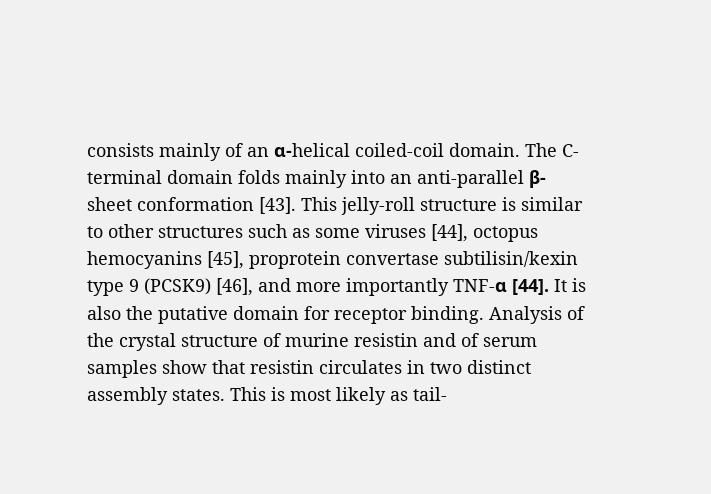consists mainly of an α-helical coiled-coil domain. The C-terminal domain folds mainly into an anti-parallel β-sheet conformation [43]. This jelly-roll structure is similar to other structures such as some viruses [44], octopus hemocyanins [45], proprotein convertase subtilisin/kexin type 9 (PCSK9) [46], and more importantly TNF-α [44]. It is also the putative domain for receptor binding. Analysis of the crystal structure of murine resistin and of serum samples show that resistin circulates in two distinct assembly states. This is most likely as tail-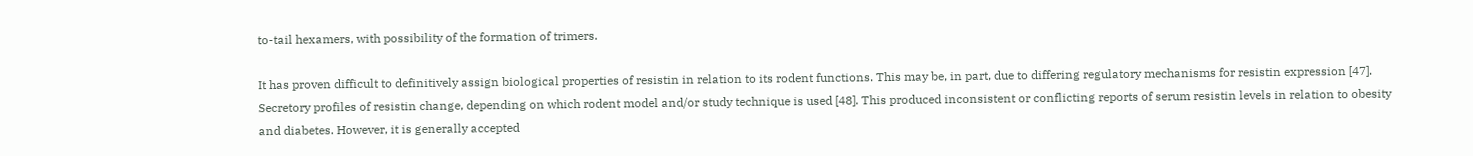to-tail hexamers, with possibility of the formation of trimers.

It has proven difficult to definitively assign biological properties of resistin in relation to its rodent functions. This may be, in part, due to differing regulatory mechanisms for resistin expression [47]. Secretory profiles of resistin change, depending on which rodent model and/or study technique is used [48]. This produced inconsistent or conflicting reports of serum resistin levels in relation to obesity and diabetes. However, it is generally accepted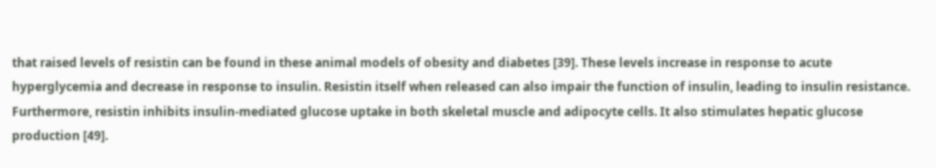that raised levels of resistin can be found in these animal models of obesity and diabetes [39]. These levels increase in response to acute hyperglycemia and decrease in response to insulin. Resistin itself when released can also impair the function of insulin, leading to insulin resistance. Furthermore, resistin inhibits insulin-mediated glucose uptake in both skeletal muscle and adipocyte cells. It also stimulates hepatic glucose production [49].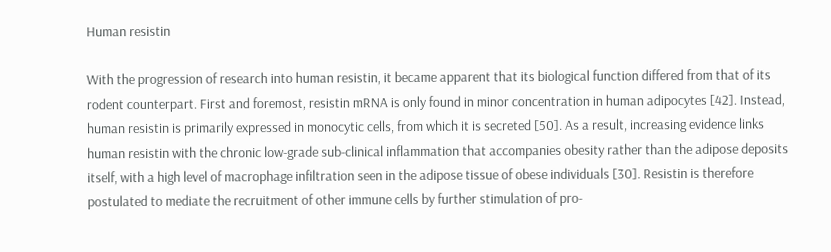Human resistin

With the progression of research into human resistin, it became apparent that its biological function differed from that of its rodent counterpart. First and foremost, resistin mRNA is only found in minor concentration in human adipocytes [42]. Instead, human resistin is primarily expressed in monocytic cells, from which it is secreted [50]. As a result, increasing evidence links human resistin with the chronic low-grade sub-clinical inflammation that accompanies obesity rather than the adipose deposits itself, with a high level of macrophage infiltration seen in the adipose tissue of obese individuals [30]. Resistin is therefore postulated to mediate the recruitment of other immune cells by further stimulation of pro-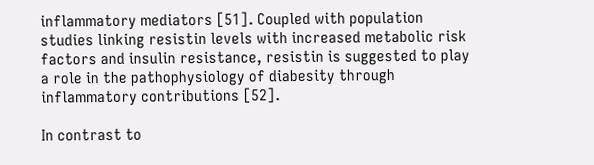inflammatory mediators [51]. Coupled with population studies linking resistin levels with increased metabolic risk factors and insulin resistance, resistin is suggested to play a role in the pathophysiology of diabesity through inflammatory contributions [52].

In contrast to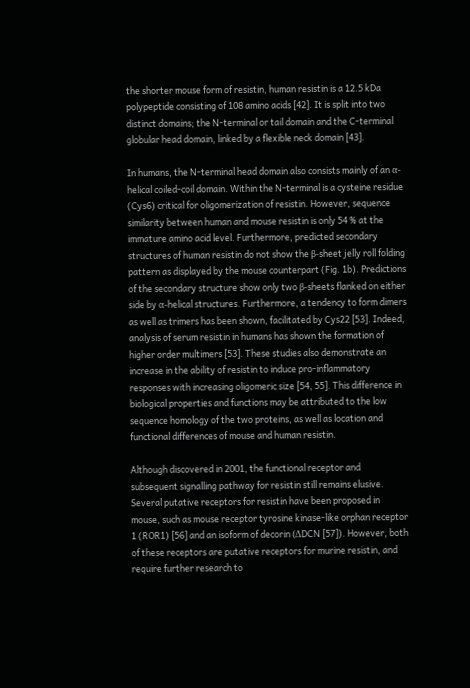the shorter mouse form of resistin, human resistin is a 12.5 kDa polypeptide consisting of 108 amino acids [42]. It is split into two distinct domains; the N-terminal or tail domain and the C-terminal globular head domain, linked by a flexible neck domain [43].

In humans, the N-terminal head domain also consists mainly of an α-helical coiled-coil domain. Within the N-terminal is a cysteine residue (Cys6) critical for oligomerization of resistin. However, sequence similarity between human and mouse resistin is only 54 % at the immature amino acid level. Furthermore, predicted secondary structures of human resistin do not show the β-sheet jelly roll folding pattern as displayed by the mouse counterpart (Fig. 1b). Predictions of the secondary structure show only two β-sheets flanked on either side by α-helical structures. Furthermore, a tendency to form dimers as well as trimers has been shown, facilitated by Cys22 [53]. Indeed, analysis of serum resistin in humans has shown the formation of higher order multimers [53]. These studies also demonstrate an increase in the ability of resistin to induce pro-inflammatory responses with increasing oligomeric size [54, 55]. This difference in biological properties and functions may be attributed to the low sequence homology of the two proteins, as well as location and functional differences of mouse and human resistin.

Although discovered in 2001, the functional receptor and subsequent signalling pathway for resistin still remains elusive. Several putative receptors for resistin have been proposed in mouse, such as mouse receptor tyrosine kinase-like orphan receptor 1 (ROR1) [56] and an isoform of decorin (ΔDCN [57]). However, both of these receptors are putative receptors for murine resistin, and require further research to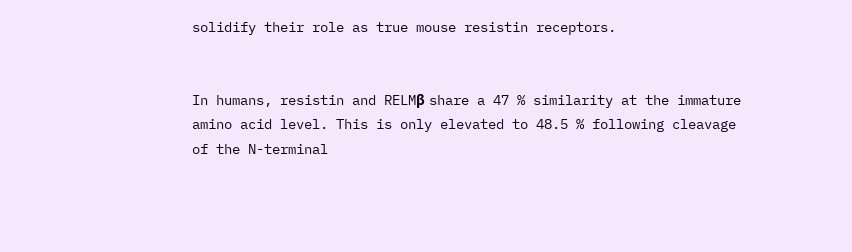solidify their role as true mouse resistin receptors.


In humans, resistin and RELMβ share a 47 % similarity at the immature amino acid level. This is only elevated to 48.5 % following cleavage of the N-terminal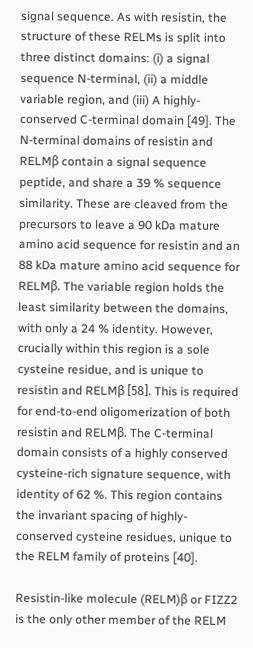signal sequence. As with resistin, the structure of these RELMs is split into three distinct domains: (i) a signal sequence N-terminal, (ii) a middle variable region, and (iii) A highly-conserved C-terminal domain [49]. The N-terminal domains of resistin and RELMβ contain a signal sequence peptide, and share a 39 % sequence similarity. These are cleaved from the precursors to leave a 90 kDa mature amino acid sequence for resistin and an 88 kDa mature amino acid sequence for RELMβ. The variable region holds the least similarity between the domains, with only a 24 % identity. However, crucially within this region is a sole cysteine residue, and is unique to resistin and RELMβ [58]. This is required for end-to-end oligomerization of both resistin and RELMβ. The C-terminal domain consists of a highly conserved cysteine-rich signature sequence, with identity of 62 %. This region contains the invariant spacing of highly-conserved cysteine residues, unique to the RELM family of proteins [40].

Resistin-like molecule (RELM)β or FIZZ2 is the only other member of the RELM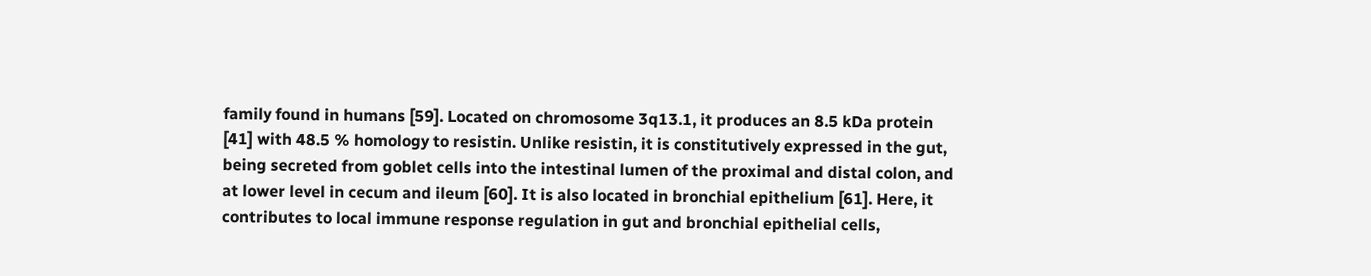family found in humans [59]. Located on chromosome 3q13.1, it produces an 8.5 kDa protein [41] with 48.5 % homology to resistin. Unlike resistin, it is constitutively expressed in the gut, being secreted from goblet cells into the intestinal lumen of the proximal and distal colon, and at lower level in cecum and ileum [60]. It is also located in bronchial epithelium [61]. Here, it contributes to local immune response regulation in gut and bronchial epithelial cells,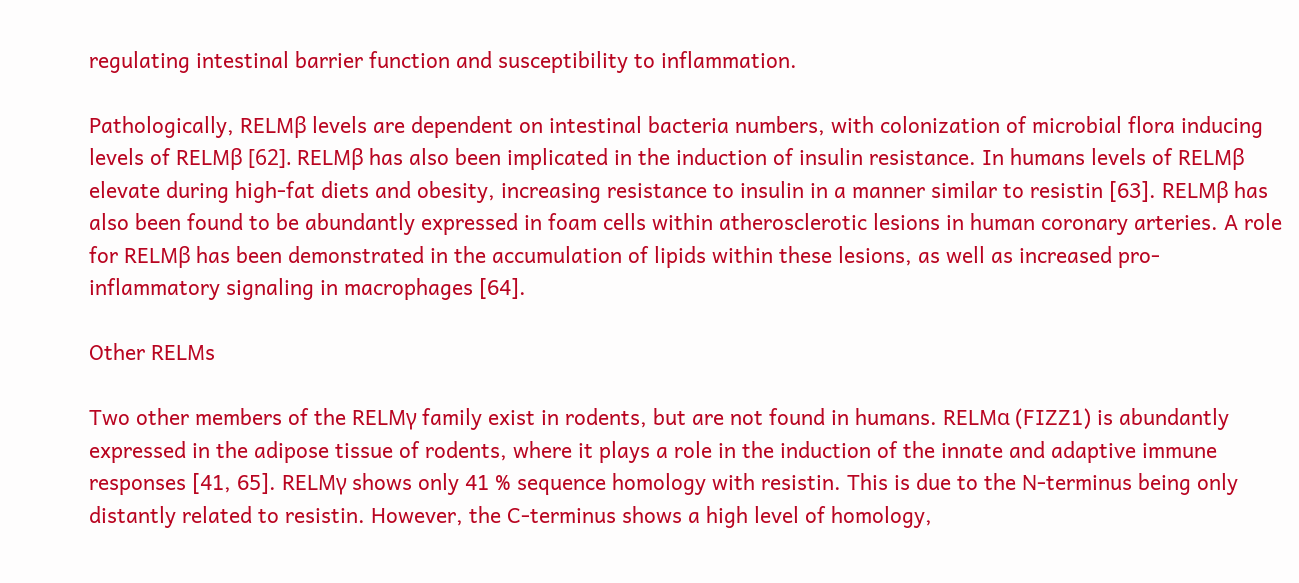regulating intestinal barrier function and susceptibility to inflammation.

Pathologically, RELMβ levels are dependent on intestinal bacteria numbers, with colonization of microbial flora inducing levels of RELMβ [62]. RELMβ has also been implicated in the induction of insulin resistance. In humans levels of RELMβ elevate during high-fat diets and obesity, increasing resistance to insulin in a manner similar to resistin [63]. RELMβ has also been found to be abundantly expressed in foam cells within atherosclerotic lesions in human coronary arteries. A role for RELMβ has been demonstrated in the accumulation of lipids within these lesions, as well as increased pro-inflammatory signaling in macrophages [64].

Other RELMs

Two other members of the RELMγ family exist in rodents, but are not found in humans. RELMα (FIZZ1) is abundantly expressed in the adipose tissue of rodents, where it plays a role in the induction of the innate and adaptive immune responses [41, 65]. RELMγ shows only 41 % sequence homology with resistin. This is due to the N-terminus being only distantly related to resistin. However, the C-terminus shows a high level of homology,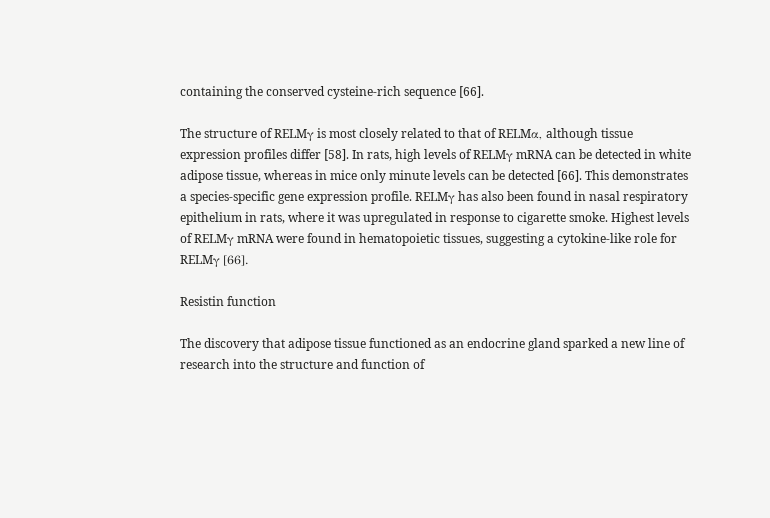containing the conserved cysteine-rich sequence [66].

The structure of RELMγ is most closely related to that of RELMα, although tissue expression profiles differ [58]. In rats, high levels of RELMγ mRNA can be detected in white adipose tissue, whereas in mice only minute levels can be detected [66]. This demonstrates a species-specific gene expression profile. RELMγ has also been found in nasal respiratory epithelium in rats, where it was upregulated in response to cigarette smoke. Highest levels of RELMγ mRNA were found in hematopoietic tissues, suggesting a cytokine-like role for RELMγ [66].

Resistin function

The discovery that adipose tissue functioned as an endocrine gland sparked a new line of research into the structure and function of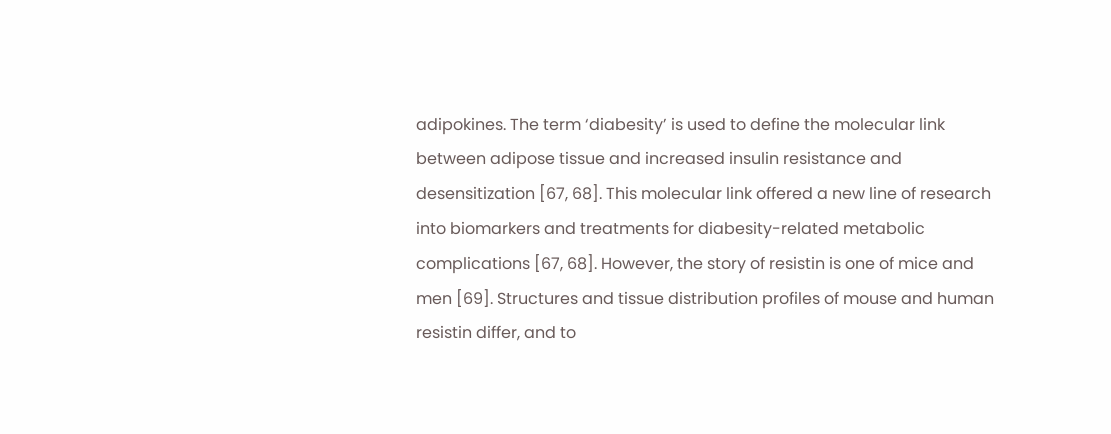adipokines. The term ‘diabesity’ is used to define the molecular link between adipose tissue and increased insulin resistance and desensitization [67, 68]. This molecular link offered a new line of research into biomarkers and treatments for diabesity-related metabolic complications [67, 68]. However, the story of resistin is one of mice and men [69]. Structures and tissue distribution profiles of mouse and human resistin differ, and to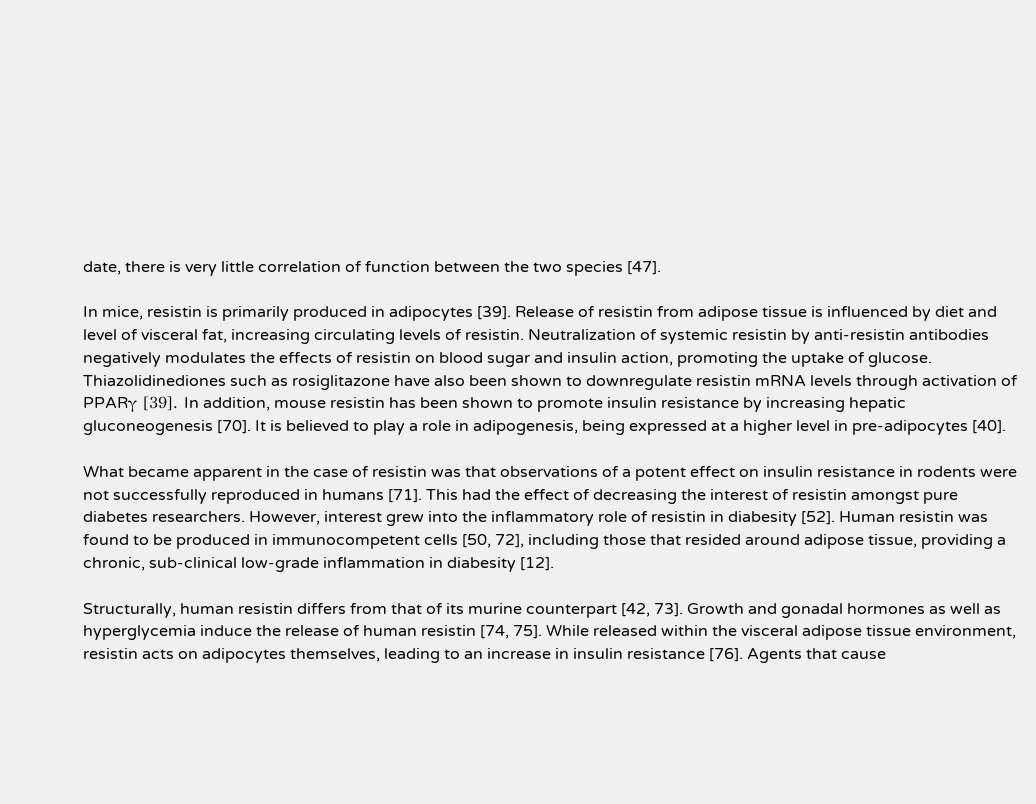date, there is very little correlation of function between the two species [47].

In mice, resistin is primarily produced in adipocytes [39]. Release of resistin from adipose tissue is influenced by diet and level of visceral fat, increasing circulating levels of resistin. Neutralization of systemic resistin by anti-resistin antibodies negatively modulates the effects of resistin on blood sugar and insulin action, promoting the uptake of glucose. Thiazolidinediones such as rosiglitazone have also been shown to downregulate resistin mRNA levels through activation of PPARγ [39]. In addition, mouse resistin has been shown to promote insulin resistance by increasing hepatic gluconeogenesis [70]. It is believed to play a role in adipogenesis, being expressed at a higher level in pre-adipocytes [40].

What became apparent in the case of resistin was that observations of a potent effect on insulin resistance in rodents were not successfully reproduced in humans [71]. This had the effect of decreasing the interest of resistin amongst pure diabetes researchers. However, interest grew into the inflammatory role of resistin in diabesity [52]. Human resistin was found to be produced in immunocompetent cells [50, 72], including those that resided around adipose tissue, providing a chronic, sub-clinical low-grade inflammation in diabesity [12].

Structurally, human resistin differs from that of its murine counterpart [42, 73]. Growth and gonadal hormones as well as hyperglycemia induce the release of human resistin [74, 75]. While released within the visceral adipose tissue environment, resistin acts on adipocytes themselves, leading to an increase in insulin resistance [76]. Agents that cause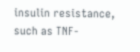insulin resistance, such as TNF-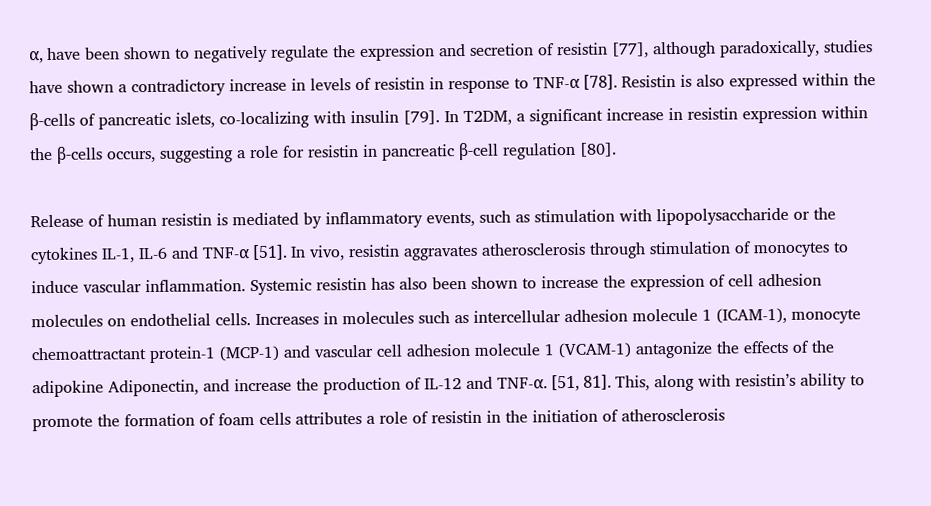α, have been shown to negatively regulate the expression and secretion of resistin [77], although paradoxically, studies have shown a contradictory increase in levels of resistin in response to TNF-α [78]. Resistin is also expressed within the β-cells of pancreatic islets, co-localizing with insulin [79]. In T2DM, a significant increase in resistin expression within the β-cells occurs, suggesting a role for resistin in pancreatic β-cell regulation [80].

Release of human resistin is mediated by inflammatory events, such as stimulation with lipopolysaccharide or the cytokines IL-1, IL-6 and TNF-α [51]. In vivo, resistin aggravates atherosclerosis through stimulation of monocytes to induce vascular inflammation. Systemic resistin has also been shown to increase the expression of cell adhesion molecules on endothelial cells. Increases in molecules such as intercellular adhesion molecule 1 (ICAM-1), monocyte chemoattractant protein-1 (MCP-1) and vascular cell adhesion molecule 1 (VCAM-1) antagonize the effects of the adipokine Adiponectin, and increase the production of IL-12 and TNF-α. [51, 81]. This, along with resistin’s ability to promote the formation of foam cells attributes a role of resistin in the initiation of atherosclerosis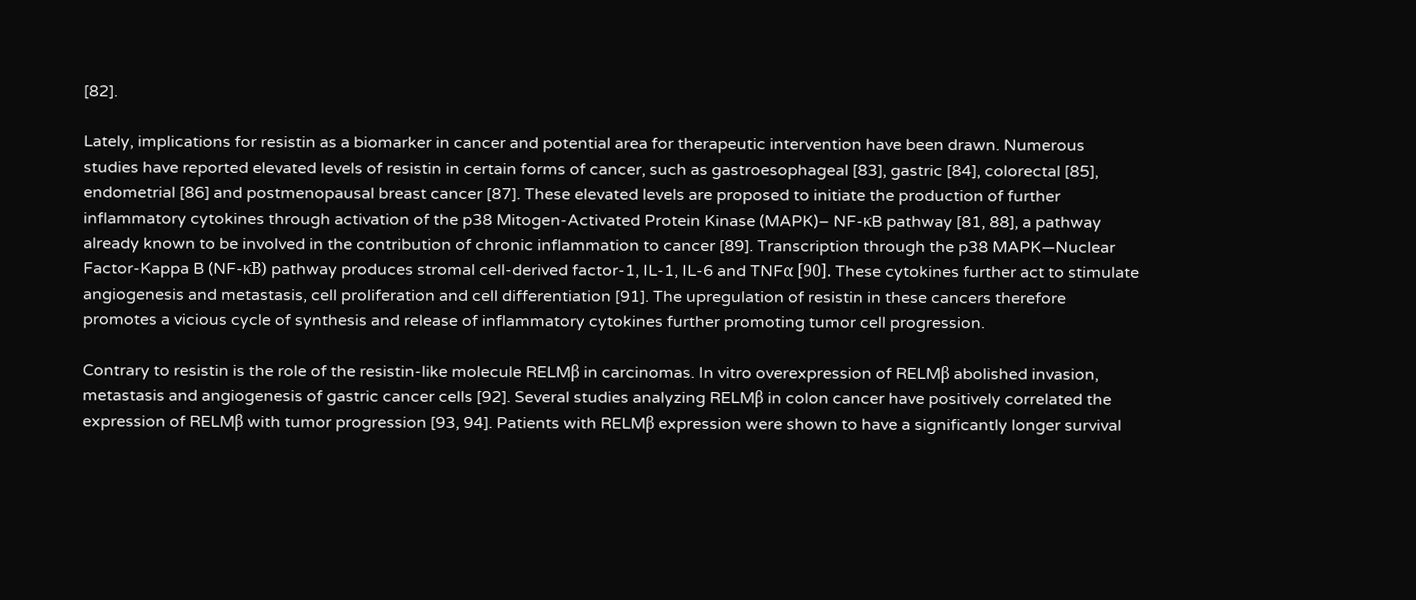[82].

Lately, implications for resistin as a biomarker in cancer and potential area for therapeutic intervention have been drawn. Numerous studies have reported elevated levels of resistin in certain forms of cancer, such as gastroesophageal [83], gastric [84], colorectal [85], endometrial [86] and postmenopausal breast cancer [87]. These elevated levels are proposed to initiate the production of further inflammatory cytokines through activation of the p38 Mitogen-Activated Protein Kinase (MAPK)– NF-κB pathway [81, 88], a pathway already known to be involved in the contribution of chronic inflammation to cancer [89]. Transcription through the p38 MAPK—Nuclear Factor-Kappa B (NF-κB) pathway produces stromal cell-derived factor-1, IL-1, IL-6 and TNFα [90]. These cytokines further act to stimulate angiogenesis and metastasis, cell proliferation and cell differentiation [91]. The upregulation of resistin in these cancers therefore promotes a vicious cycle of synthesis and release of inflammatory cytokines further promoting tumor cell progression.

Contrary to resistin is the role of the resistin-like molecule RELMβ in carcinomas. In vitro overexpression of RELMβ abolished invasion, metastasis and angiogenesis of gastric cancer cells [92]. Several studies analyzing RELMβ in colon cancer have positively correlated the expression of RELMβ with tumor progression [93, 94]. Patients with RELMβ expression were shown to have a significantly longer survival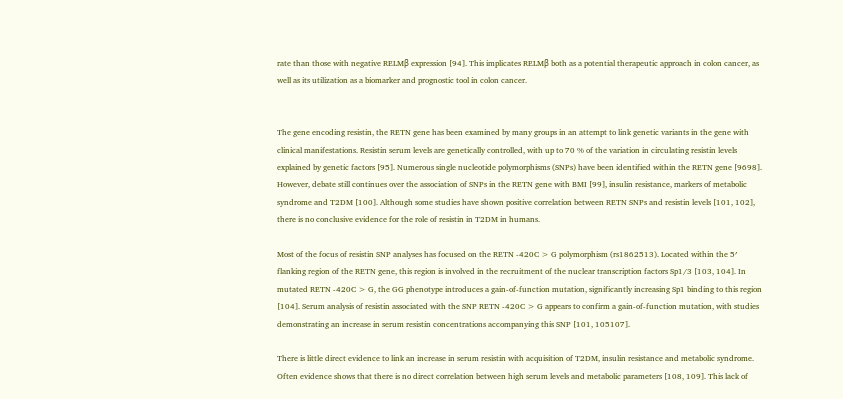rate than those with negative RELMβ expression [94]. This implicates RELMβ both as a potential therapeutic approach in colon cancer, as well as its utilization as a biomarker and prognostic tool in colon cancer.


The gene encoding resistin, the RETN gene has been examined by many groups in an attempt to link genetic variants in the gene with clinical manifestations. Resistin serum levels are genetically controlled, with up to 70 % of the variation in circulating resistin levels explained by genetic factors [95]. Numerous single nucleotide polymorphisms (SNPs) have been identified within the RETN gene [9698]. However, debate still continues over the association of SNPs in the RETN gene with BMI [99], insulin resistance, markers of metabolic syndrome and T2DM [100]. Although some studies have shown positive correlation between RETN SNPs and resistin levels [101, 102], there is no conclusive evidence for the role of resistin in T2DM in humans.

Most of the focus of resistin SNP analyses has focused on the RETN -420C > G polymorphism (rs1862513). Located within the 5′ flanking region of the RETN gene, this region is involved in the recruitment of the nuclear transcription factors Sp1/3 [103, 104]. In mutated RETN -420C > G, the GG phenotype introduces a gain-of-function mutation, significantly increasing Sp1 binding to this region [104]. Serum analysis of resistin associated with the SNP RETN -420C > G appears to confirm a gain-of-function mutation, with studies demonstrating an increase in serum resistin concentrations accompanying this SNP [101, 105107].

There is little direct evidence to link an increase in serum resistin with acquisition of T2DM, insulin resistance and metabolic syndrome. Often evidence shows that there is no direct correlation between high serum levels and metabolic parameters [108, 109]. This lack of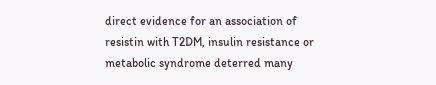direct evidence for an association of resistin with T2DM, insulin resistance or metabolic syndrome deterred many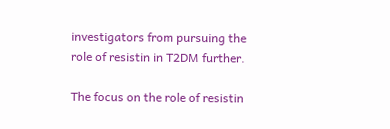investigators from pursuing the role of resistin in T2DM further.

The focus on the role of resistin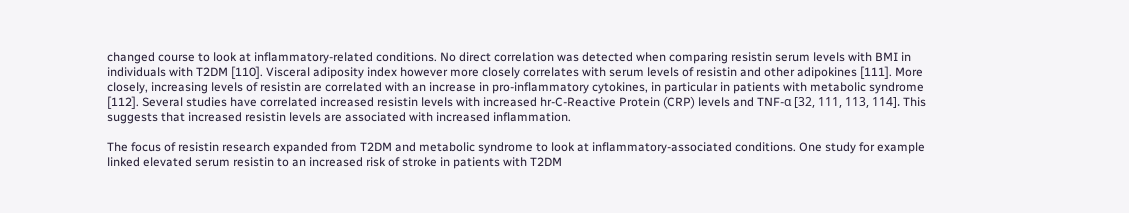changed course to look at inflammatory-related conditions. No direct correlation was detected when comparing resistin serum levels with BMI in individuals with T2DM [110]. Visceral adiposity index however more closely correlates with serum levels of resistin and other adipokines [111]. More closely, increasing levels of resistin are correlated with an increase in pro-inflammatory cytokines, in particular in patients with metabolic syndrome [112]. Several studies have correlated increased resistin levels with increased hr-C-Reactive Protein (CRP) levels and TNF-α [32, 111, 113, 114]. This suggests that increased resistin levels are associated with increased inflammation.

The focus of resistin research expanded from T2DM and metabolic syndrome to look at inflammatory-associated conditions. One study for example linked elevated serum resistin to an increased risk of stroke in patients with T2DM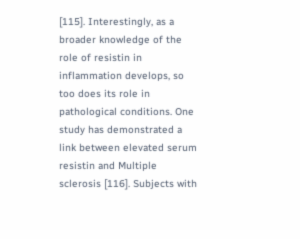[115]. Interestingly, as a broader knowledge of the role of resistin in inflammation develops, so too does its role in pathological conditions. One study has demonstrated a link between elevated serum resistin and Multiple sclerosis [116]. Subjects with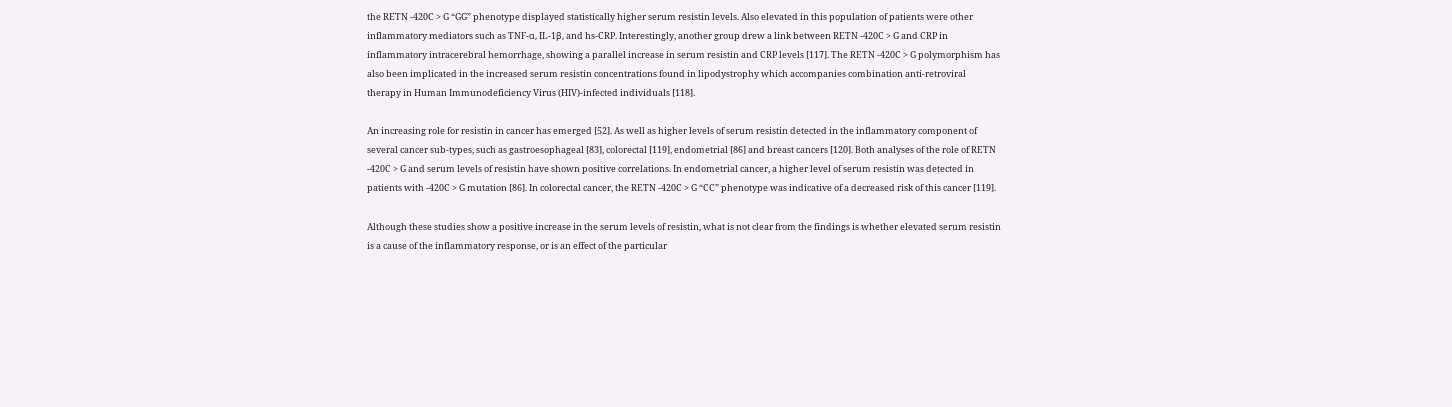the RETN -420C > G “GG” phenotype displayed statistically higher serum resistin levels. Also elevated in this population of patients were other inflammatory mediators such as TNF-α, IL-1β, and hs-CRP. Interestingly, another group drew a link between RETN -420C > G and CRP in inflammatory intracerebral hemorrhage, showing a parallel increase in serum resistin and CRP levels [117]. The RETN -420C > G polymorphism has also been implicated in the increased serum resistin concentrations found in lipodystrophy which accompanies combination anti-retroviral therapy in Human Immunodeficiency Virus (HIV)-infected individuals [118].

An increasing role for resistin in cancer has emerged [52]. As well as higher levels of serum resistin detected in the inflammatory component of several cancer sub-types, such as gastroesophageal [83], colorectal [119], endometrial [86] and breast cancers [120]. Both analyses of the role of RETN -420C > G and serum levels of resistin have shown positive correlations. In endometrial cancer, a higher level of serum resistin was detected in patients with -420C > G mutation [86]. In colorectal cancer, the RETN -420C > G “CC” phenotype was indicative of a decreased risk of this cancer [119].

Although these studies show a positive increase in the serum levels of resistin, what is not clear from the findings is whether elevated serum resistin is a cause of the inflammatory response, or is an effect of the particular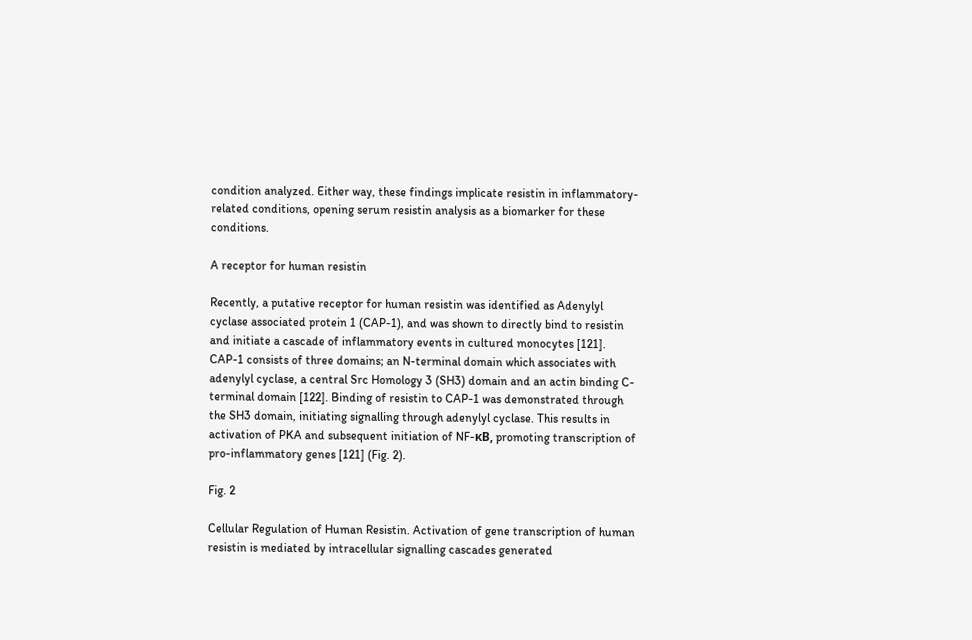condition analyzed. Either way, these findings implicate resistin in inflammatory-related conditions, opening serum resistin analysis as a biomarker for these conditions.

A receptor for human resistin

Recently, a putative receptor for human resistin was identified as Adenylyl cyclase associated protein 1 (CAP-1), and was shown to directly bind to resistin and initiate a cascade of inflammatory events in cultured monocytes [121]. CAP-1 consists of three domains; an N-terminal domain which associates with adenylyl cyclase, a central Src Homology 3 (SH3) domain and an actin binding C-terminal domain [122]. Binding of resistin to CAP-1 was demonstrated through the SH3 domain, initiating signalling through adenylyl cyclase. This results in activation of PKA and subsequent initiation of NF-κB, promoting transcription of pro-inflammatory genes [121] (Fig. 2).

Fig. 2

Cellular Regulation of Human Resistin. Activation of gene transcription of human resistin is mediated by intracellular signalling cascades generated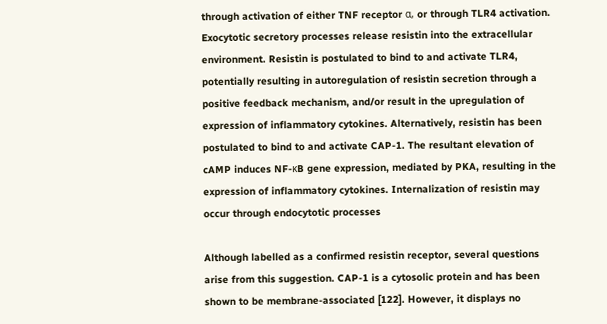through activation of either TNF receptor α, or through TLR4 activation. Exocytotic secretory processes release resistin into the extracellular environment. Resistin is postulated to bind to and activate TLR4, potentially resulting in autoregulation of resistin secretion through a positive feedback mechanism, and/or result in the upregulation of expression of inflammatory cytokines. Alternatively, resistin has been postulated to bind to and activate CAP-1. The resultant elevation of cAMP induces NF-κB gene expression, mediated by PKA, resulting in the expression of inflammatory cytokines. Internalization of resistin may occur through endocytotic processes

Although labelled as a confirmed resistin receptor, several questions arise from this suggestion. CAP-1 is a cytosolic protein and has been shown to be membrane-associated [122]. However, it displays no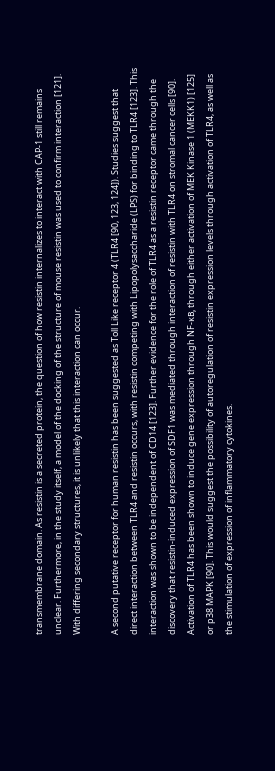transmembrane domain. As resistin is a secreted protein, the question of how resistin internalizes to interact with CAP-1 still remains unclear. Furthermore, in the study itself, a model of the docking of the structure of mouse resistin was used to confirm interaction [121]. With differing secondary structures, it is unlikely that this interaction can occur.

A second putative receptor for human resistin has been suggested as Toll Like receptor 4 (TLR4 [90, 123, 124]). Studies suggest that direct interaction between TLR4 and resistin occurs, with resistin competing with Lipopolysaccharide (LPS) for binding to TLR4 [123]. This interaction was shown to be independent of CD14 [123]. Further evidence for the role of TLR4 as a resistin receptor came through the discovery that resistin-induced expression of SDF1 was mediated through interaction of resistin with TLR4 on stromal cancer cells [90]. Activation of TLR4 has been shown to induce gene expression through NF-κB, through either activation of MEK Kinase 1 (MEKK1) [125] or p38 MAPK [90]. This would suggest the possibility of autoregulation of resistin expression levels through activation of TLR4, as well as the stimulation of expression of inflammatory cytokines.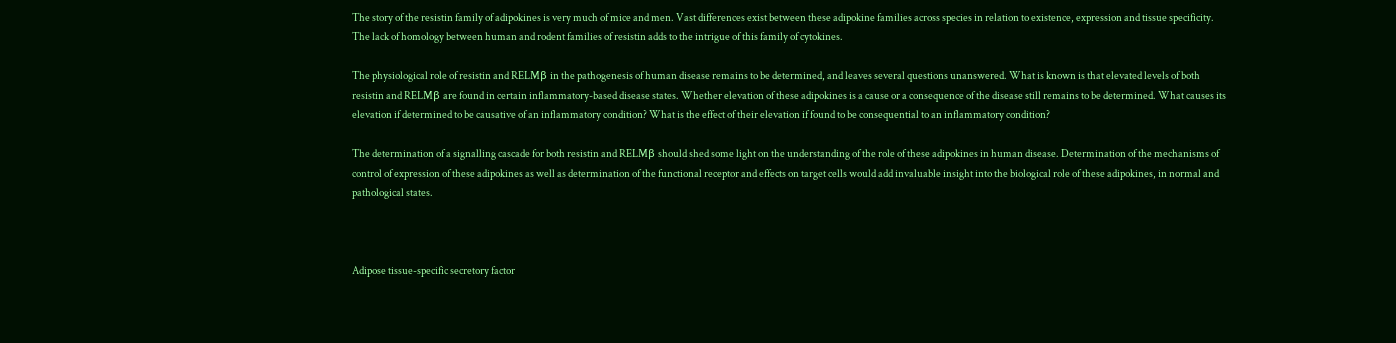The story of the resistin family of adipokines is very much of mice and men. Vast differences exist between these adipokine families across species in relation to existence, expression and tissue specificity. The lack of homology between human and rodent families of resistin adds to the intrigue of this family of cytokines.

The physiological role of resistin and RELMβ in the pathogenesis of human disease remains to be determined, and leaves several questions unanswered. What is known is that elevated levels of both resistin and RELMβ are found in certain inflammatory-based disease states. Whether elevation of these adipokines is a cause or a consequence of the disease still remains to be determined. What causes its elevation if determined to be causative of an inflammatory condition? What is the effect of their elevation if found to be consequential to an inflammatory condition?

The determination of a signalling cascade for both resistin and RELMβ should shed some light on the understanding of the role of these adipokines in human disease. Determination of the mechanisms of control of expression of these adipokines as well as determination of the functional receptor and effects on target cells would add invaluable insight into the biological role of these adipokines, in normal and pathological states.



Adipose tissue-specific secretory factor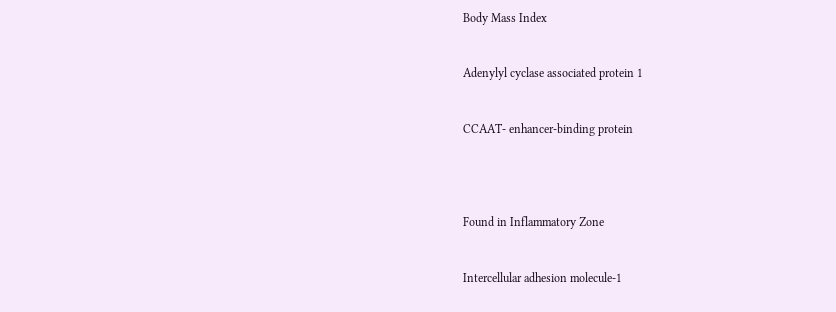Body Mass Index


Adenylyl cyclase associated protein 1


CCAAT- enhancer-binding protein




Found in Inflammatory Zone


Intercellular adhesion molecule-1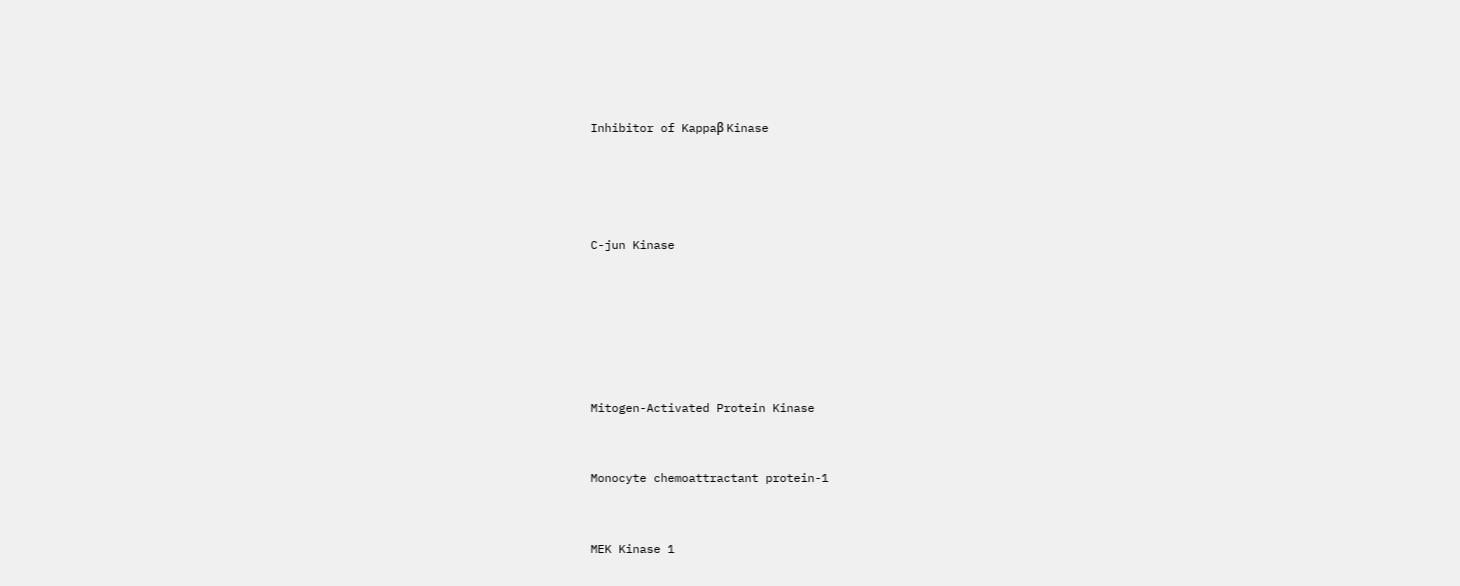Inhibitor of Kappaβ Kinase




C-jun Kinase






Mitogen-Activated Protein Kinase


Monocyte chemoattractant protein-1


MEK Kinase 1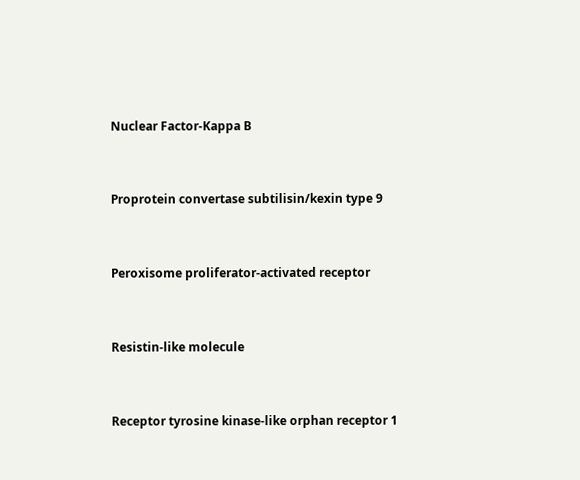Nuclear Factor-Kappa B


Proprotein convertase subtilisin/kexin type 9


Peroxisome proliferator-activated receptor


Resistin-like molecule


Receptor tyrosine kinase-like orphan receptor 1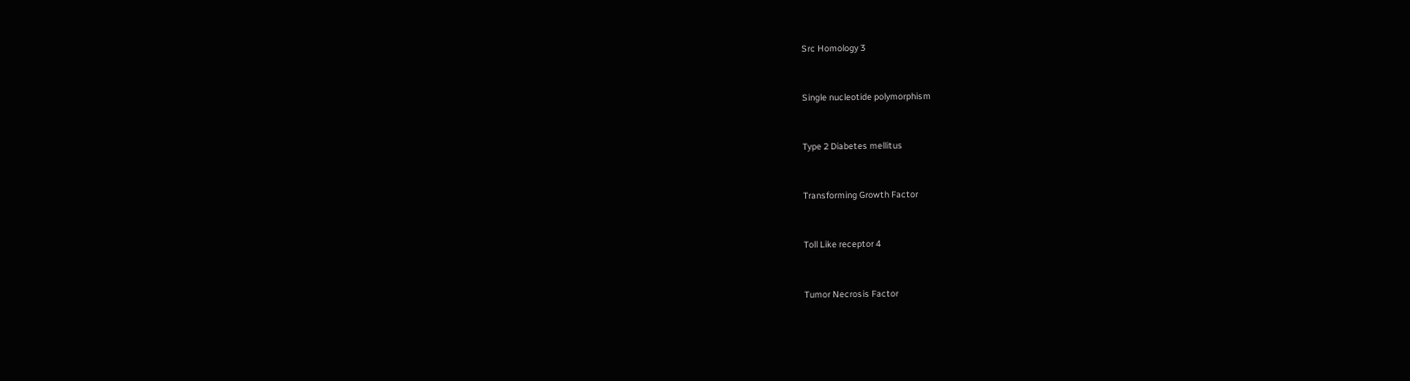Src Homology 3


Single nucleotide polymorphism


Type 2 Diabetes mellitus


Transforming Growth Factor


Toll Like receptor 4


Tumor Necrosis Factor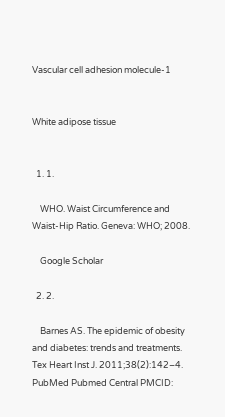Vascular cell adhesion molecule-1


White adipose tissue


  1. 1.

    WHO. Waist Circumference and Waist-Hip Ratio. Geneva: WHO; 2008.

    Google Scholar

  2. 2.

    Barnes AS. The epidemic of obesity and diabetes: trends and treatments. Tex Heart Inst J. 2011;38(2):142–4. PubMed Pubmed Central PMCID: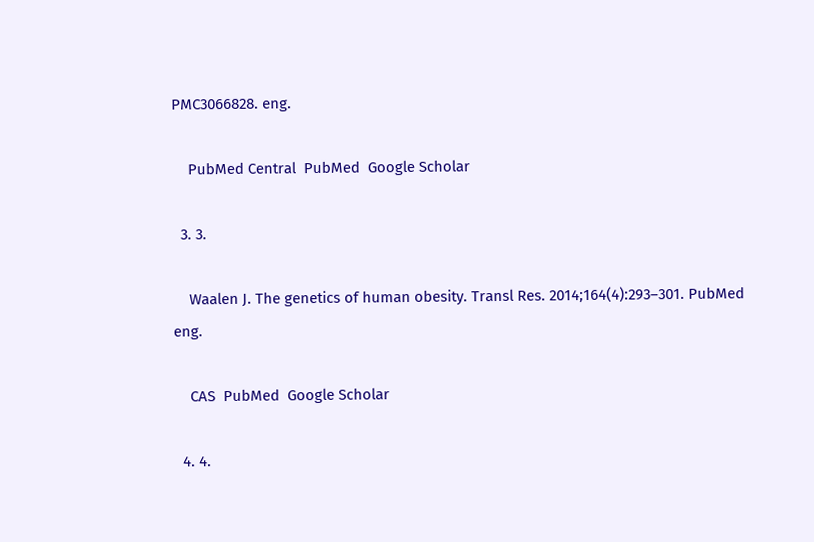PMC3066828. eng.

    PubMed Central  PubMed  Google Scholar

  3. 3.

    Waalen J. The genetics of human obesity. Transl Res. 2014;164(4):293–301. PubMed eng.

    CAS  PubMed  Google Scholar

  4. 4.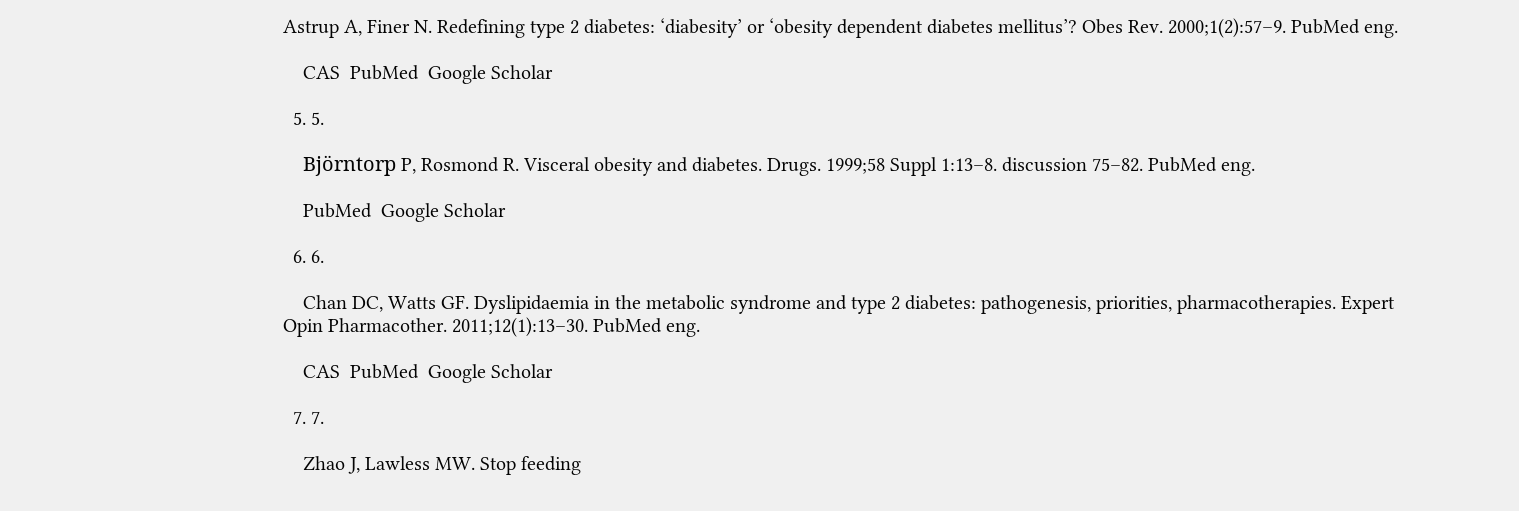Astrup A, Finer N. Redefining type 2 diabetes: ‘diabesity’ or ‘obesity dependent diabetes mellitus’? Obes Rev. 2000;1(2):57–9. PubMed eng.

    CAS  PubMed  Google Scholar

  5. 5.

    Björntorp P, Rosmond R. Visceral obesity and diabetes. Drugs. 1999;58 Suppl 1:13–8. discussion 75–82. PubMed eng.

    PubMed  Google Scholar

  6. 6.

    Chan DC, Watts GF. Dyslipidaemia in the metabolic syndrome and type 2 diabetes: pathogenesis, priorities, pharmacotherapies. Expert Opin Pharmacother. 2011;12(1):13–30. PubMed eng.

    CAS  PubMed  Google Scholar

  7. 7.

    Zhao J, Lawless MW. Stop feeding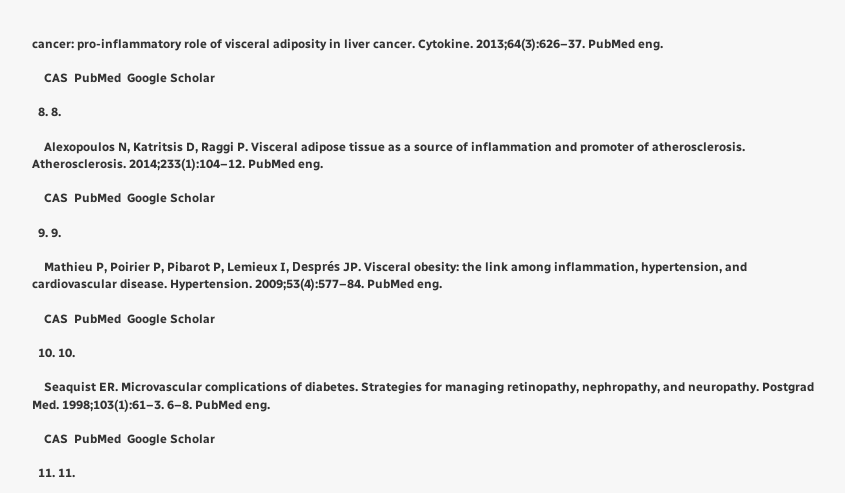cancer: pro-inflammatory role of visceral adiposity in liver cancer. Cytokine. 2013;64(3):626–37. PubMed eng.

    CAS  PubMed  Google Scholar

  8. 8.

    Alexopoulos N, Katritsis D, Raggi P. Visceral adipose tissue as a source of inflammation and promoter of atherosclerosis. Atherosclerosis. 2014;233(1):104–12. PubMed eng.

    CAS  PubMed  Google Scholar

  9. 9.

    Mathieu P, Poirier P, Pibarot P, Lemieux I, Després JP. Visceral obesity: the link among inflammation, hypertension, and cardiovascular disease. Hypertension. 2009;53(4):577–84. PubMed eng.

    CAS  PubMed  Google Scholar

  10. 10.

    Seaquist ER. Microvascular complications of diabetes. Strategies for managing retinopathy, nephropathy, and neuropathy. Postgrad Med. 1998;103(1):61–3. 6–8. PubMed eng.

    CAS  PubMed  Google Scholar

  11. 11.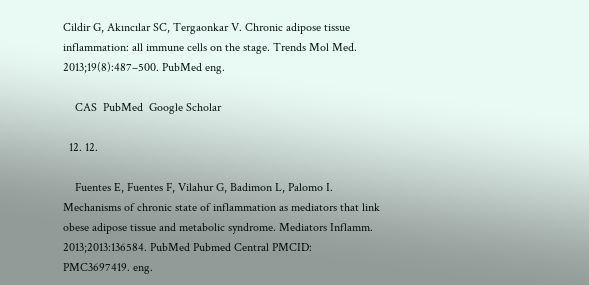Cildir G, Akıncılar SC, Tergaonkar V. Chronic adipose tissue inflammation: all immune cells on the stage. Trends Mol Med. 2013;19(8):487–500. PubMed eng.

    CAS  PubMed  Google Scholar

  12. 12.

    Fuentes E, Fuentes F, Vilahur G, Badimon L, Palomo I. Mechanisms of chronic state of inflammation as mediators that link obese adipose tissue and metabolic syndrome. Mediators Inflamm. 2013;2013:136584. PubMed Pubmed Central PMCID: PMC3697419. eng.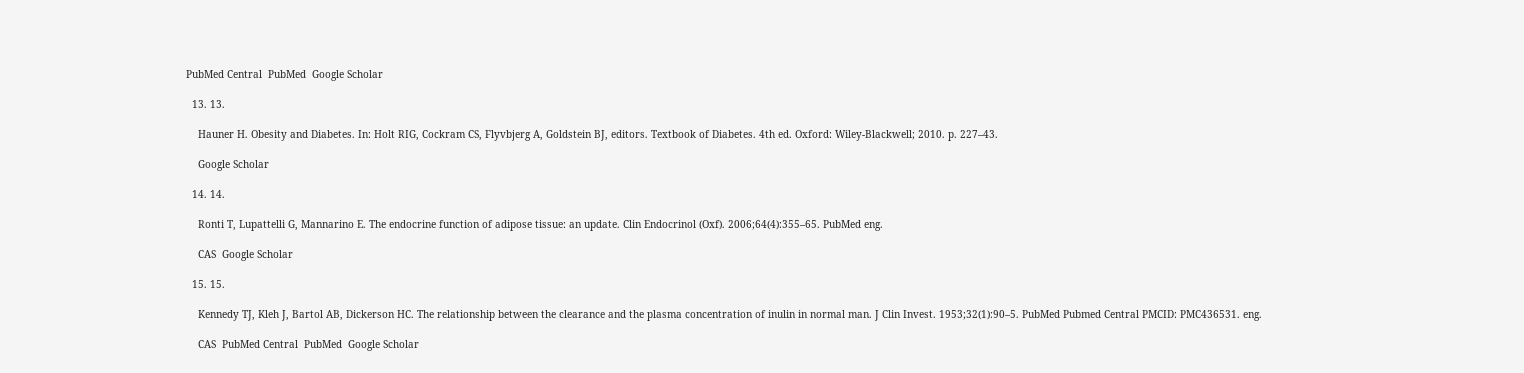PubMed Central  PubMed  Google Scholar

  13. 13.

    Hauner H. Obesity and Diabetes. In: Holt RIG, Cockram CS, Flyvbjerg A, Goldstein BJ, editors. Textbook of Diabetes. 4th ed. Oxford: Wiley-Blackwell; 2010. p. 227–43.

    Google Scholar

  14. 14.

    Ronti T, Lupattelli G, Mannarino E. The endocrine function of adipose tissue: an update. Clin Endocrinol (Oxf). 2006;64(4):355–65. PubMed eng.

    CAS  Google Scholar

  15. 15.

    Kennedy TJ, Kleh J, Bartol AB, Dickerson HC. The relationship between the clearance and the plasma concentration of inulin in normal man. J Clin Invest. 1953;32(1):90–5. PubMed Pubmed Central PMCID: PMC436531. eng.

    CAS  PubMed Central  PubMed  Google Scholar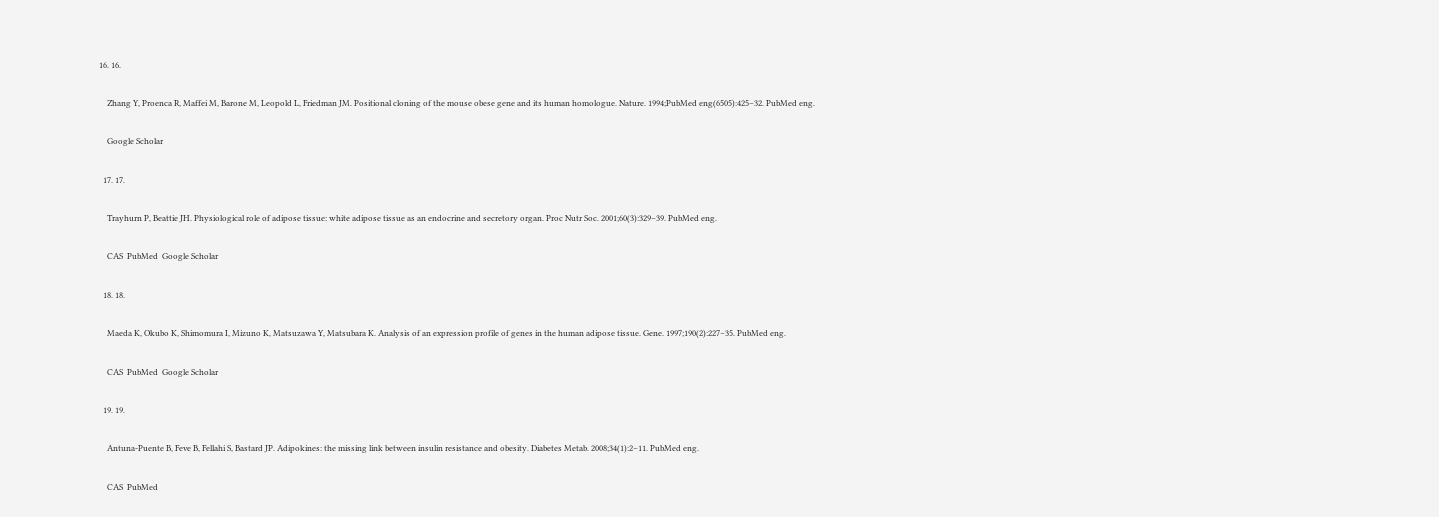16. 16.

    Zhang Y, Proenca R, Maffei M, Barone M, Leopold L, Friedman JM. Positional cloning of the mouse obese gene and its human homologue. Nature. 1994;PubMed eng(6505):425–32. PubMed eng.

    Google Scholar

  17. 17.

    Trayhurn P, Beattie JH. Physiological role of adipose tissue: white adipose tissue as an endocrine and secretory organ. Proc Nutr Soc. 2001;60(3):329–39. PubMed eng.

    CAS  PubMed  Google Scholar

  18. 18.

    Maeda K, Okubo K, Shimomura I, Mizuno K, Matsuzawa Y, Matsubara K. Analysis of an expression profile of genes in the human adipose tissue. Gene. 1997;190(2):227–35. PubMed eng.

    CAS  PubMed  Google Scholar

  19. 19.

    Antuna-Puente B, Feve B, Fellahi S, Bastard JP. Adipokines: the missing link between insulin resistance and obesity. Diabetes Metab. 2008;34(1):2–11. PubMed eng.

    CAS  PubMed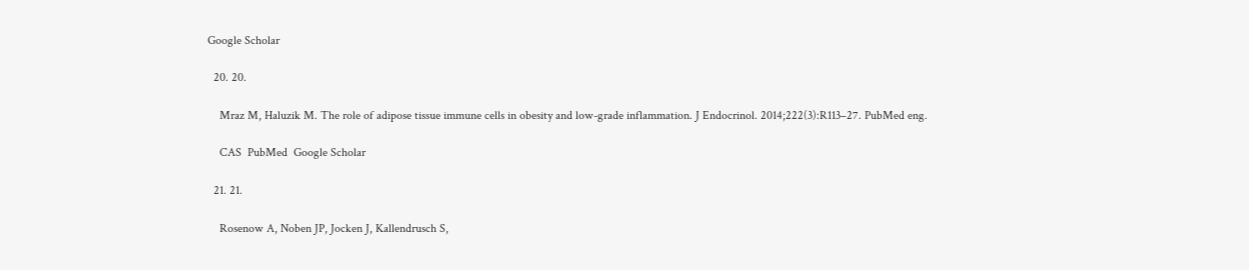Google Scholar

  20. 20.

    Mraz M, Haluzik M. The role of adipose tissue immune cells in obesity and low-grade inflammation. J Endocrinol. 2014;222(3):R113–27. PubMed eng.

    CAS  PubMed  Google Scholar

  21. 21.

    Rosenow A, Noben JP, Jocken J, Kallendrusch S,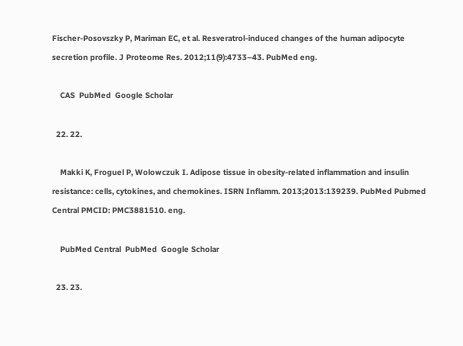Fischer-Posovszky P, Mariman EC, et al. Resveratrol-induced changes of the human adipocyte secretion profile. J Proteome Res. 2012;11(9):4733–43. PubMed eng.

    CAS  PubMed  Google Scholar

  22. 22.

    Makki K, Froguel P, Wolowczuk I. Adipose tissue in obesity-related inflammation and insulin resistance: cells, cytokines, and chemokines. ISRN Inflamm. 2013;2013:139239. PubMed Pubmed Central PMCID: PMC3881510. eng.

    PubMed Central  PubMed  Google Scholar

  23. 23.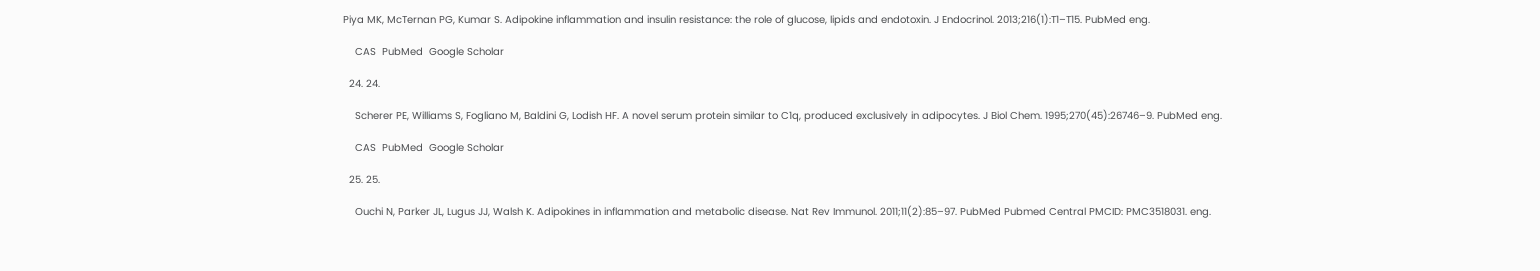Piya MK, McTernan PG, Kumar S. Adipokine inflammation and insulin resistance: the role of glucose, lipids and endotoxin. J Endocrinol. 2013;216(1):T1–T15. PubMed eng.

    CAS  PubMed  Google Scholar

  24. 24.

    Scherer PE, Williams S, Fogliano M, Baldini G, Lodish HF. A novel serum protein similar to C1q, produced exclusively in adipocytes. J Biol Chem. 1995;270(45):26746–9. PubMed eng.

    CAS  PubMed  Google Scholar

  25. 25.

    Ouchi N, Parker JL, Lugus JJ, Walsh K. Adipokines in inflammation and metabolic disease. Nat Rev Immunol. 2011;11(2):85–97. PubMed Pubmed Central PMCID: PMC3518031. eng.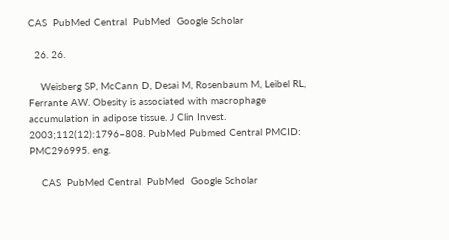CAS  PubMed Central  PubMed  Google Scholar

  26. 26.

    Weisberg SP, McCann D, Desai M, Rosenbaum M, Leibel RL, Ferrante AW. Obesity is associated with macrophage accumulation in adipose tissue. J Clin Invest. 2003;112(12):1796–808. PubMed Pubmed Central PMCID: PMC296995. eng.

    CAS  PubMed Central  PubMed  Google Scholar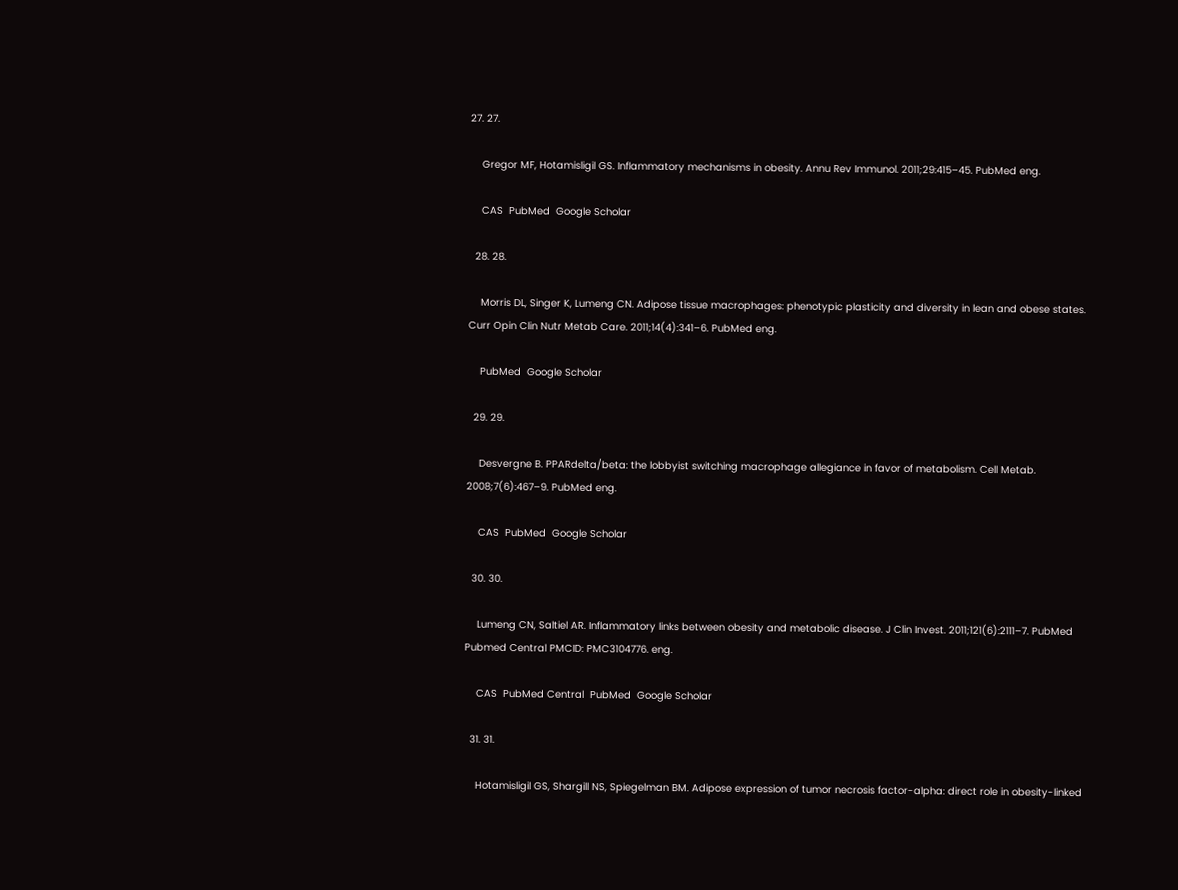27. 27.

    Gregor MF, Hotamisligil GS. Inflammatory mechanisms in obesity. Annu Rev Immunol. 2011;29:415–45. PubMed eng.

    CAS  PubMed  Google Scholar

  28. 28.

    Morris DL, Singer K, Lumeng CN. Adipose tissue macrophages: phenotypic plasticity and diversity in lean and obese states. Curr Opin Clin Nutr Metab Care. 2011;14(4):341–6. PubMed eng.

    PubMed  Google Scholar

  29. 29.

    Desvergne B. PPARdelta/beta: the lobbyist switching macrophage allegiance in favor of metabolism. Cell Metab. 2008;7(6):467–9. PubMed eng.

    CAS  PubMed  Google Scholar

  30. 30.

    Lumeng CN, Saltiel AR. Inflammatory links between obesity and metabolic disease. J Clin Invest. 2011;121(6):2111–7. PubMed Pubmed Central PMCID: PMC3104776. eng.

    CAS  PubMed Central  PubMed  Google Scholar

  31. 31.

    Hotamisligil GS, Shargill NS, Spiegelman BM. Adipose expression of tumor necrosis factor-alpha: direct role in obesity-linked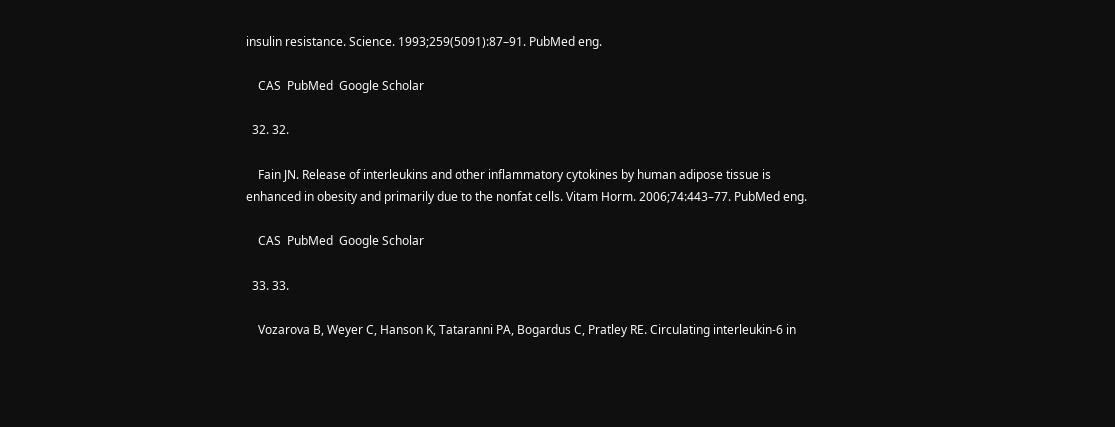insulin resistance. Science. 1993;259(5091):87–91. PubMed eng.

    CAS  PubMed  Google Scholar

  32. 32.

    Fain JN. Release of interleukins and other inflammatory cytokines by human adipose tissue is enhanced in obesity and primarily due to the nonfat cells. Vitam Horm. 2006;74:443–77. PubMed eng.

    CAS  PubMed  Google Scholar

  33. 33.

    Vozarova B, Weyer C, Hanson K, Tataranni PA, Bogardus C, Pratley RE. Circulating interleukin-6 in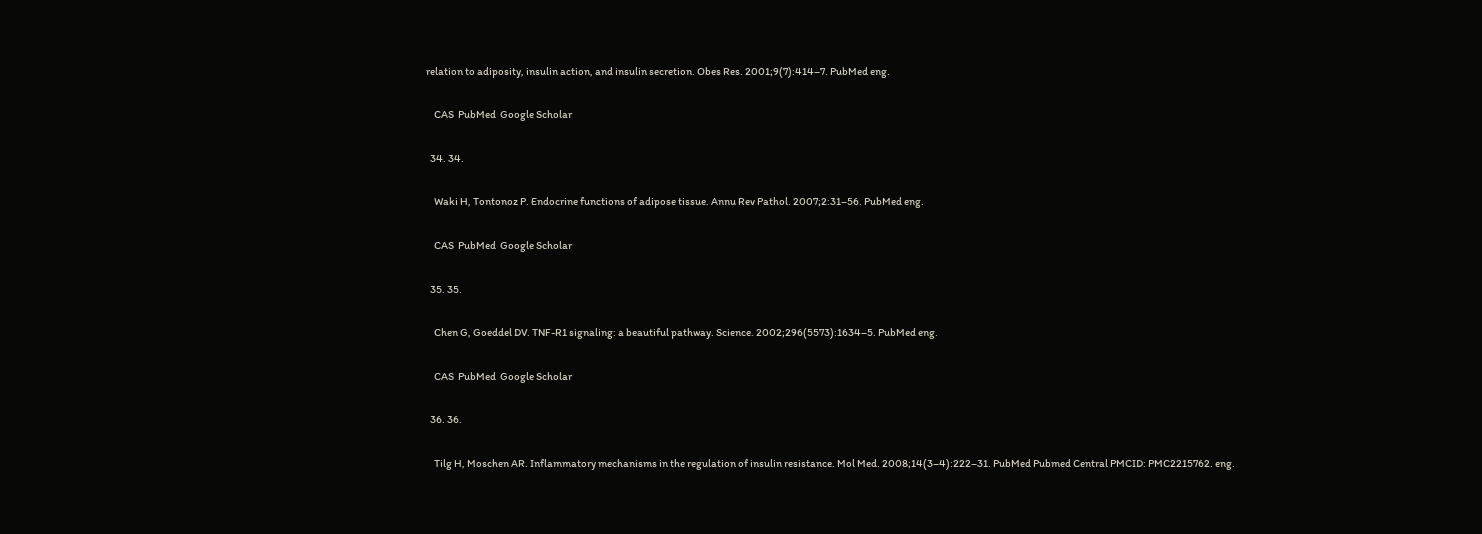relation to adiposity, insulin action, and insulin secretion. Obes Res. 2001;9(7):414–7. PubMed eng.

    CAS  PubMed  Google Scholar

  34. 34.

    Waki H, Tontonoz P. Endocrine functions of adipose tissue. Annu Rev Pathol. 2007;2:31–56. PubMed eng.

    CAS  PubMed  Google Scholar

  35. 35.

    Chen G, Goeddel DV. TNF-R1 signaling: a beautiful pathway. Science. 2002;296(5573):1634–5. PubMed eng.

    CAS  PubMed  Google Scholar

  36. 36.

    Tilg H, Moschen AR. Inflammatory mechanisms in the regulation of insulin resistance. Mol Med. 2008;14(3–4):222–31. PubMed Pubmed Central PMCID: PMC2215762. eng.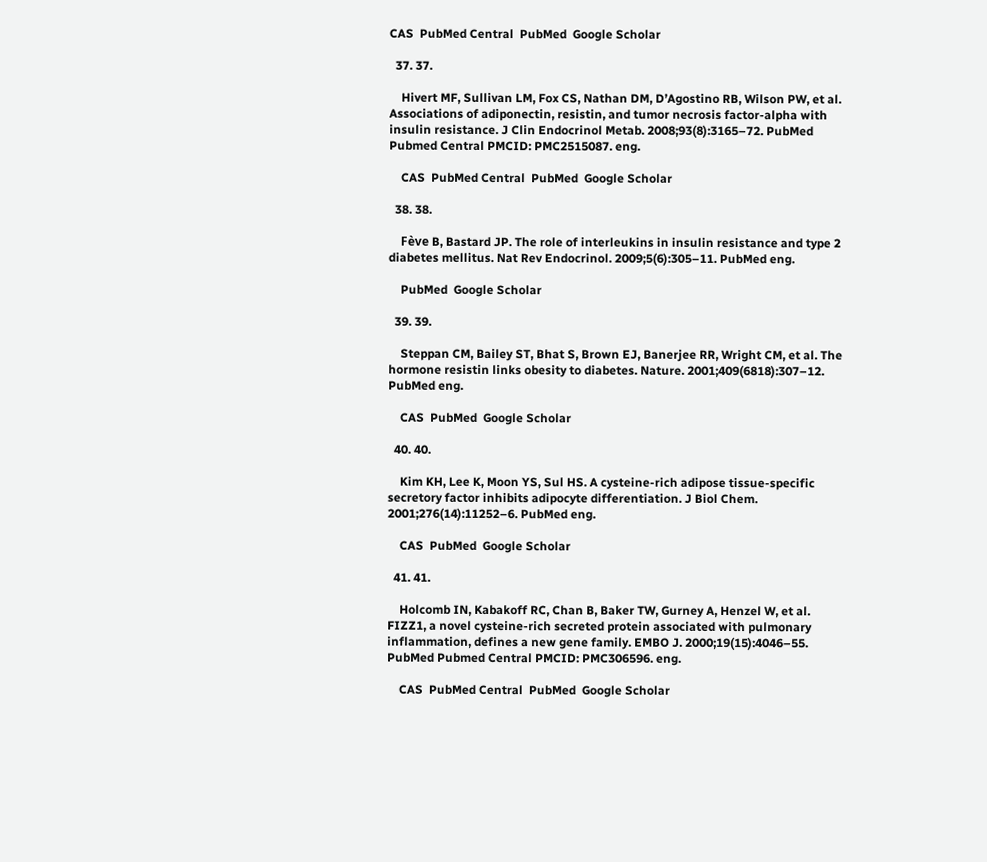CAS  PubMed Central  PubMed  Google Scholar

  37. 37.

    Hivert MF, Sullivan LM, Fox CS, Nathan DM, D’Agostino RB, Wilson PW, et al. Associations of adiponectin, resistin, and tumor necrosis factor-alpha with insulin resistance. J Clin Endocrinol Metab. 2008;93(8):3165–72. PubMed Pubmed Central PMCID: PMC2515087. eng.

    CAS  PubMed Central  PubMed  Google Scholar

  38. 38.

    Fève B, Bastard JP. The role of interleukins in insulin resistance and type 2 diabetes mellitus. Nat Rev Endocrinol. 2009;5(6):305–11. PubMed eng.

    PubMed  Google Scholar

  39. 39.

    Steppan CM, Bailey ST, Bhat S, Brown EJ, Banerjee RR, Wright CM, et al. The hormone resistin links obesity to diabetes. Nature. 2001;409(6818):307–12. PubMed eng.

    CAS  PubMed  Google Scholar

  40. 40.

    Kim KH, Lee K, Moon YS, Sul HS. A cysteine-rich adipose tissue-specific secretory factor inhibits adipocyte differentiation. J Biol Chem. 2001;276(14):11252–6. PubMed eng.

    CAS  PubMed  Google Scholar

  41. 41.

    Holcomb IN, Kabakoff RC, Chan B, Baker TW, Gurney A, Henzel W, et al. FIZZ1, a novel cysteine-rich secreted protein associated with pulmonary inflammation, defines a new gene family. EMBO J. 2000;19(15):4046–55. PubMed Pubmed Central PMCID: PMC306596. eng.

    CAS  PubMed Central  PubMed  Google Scholar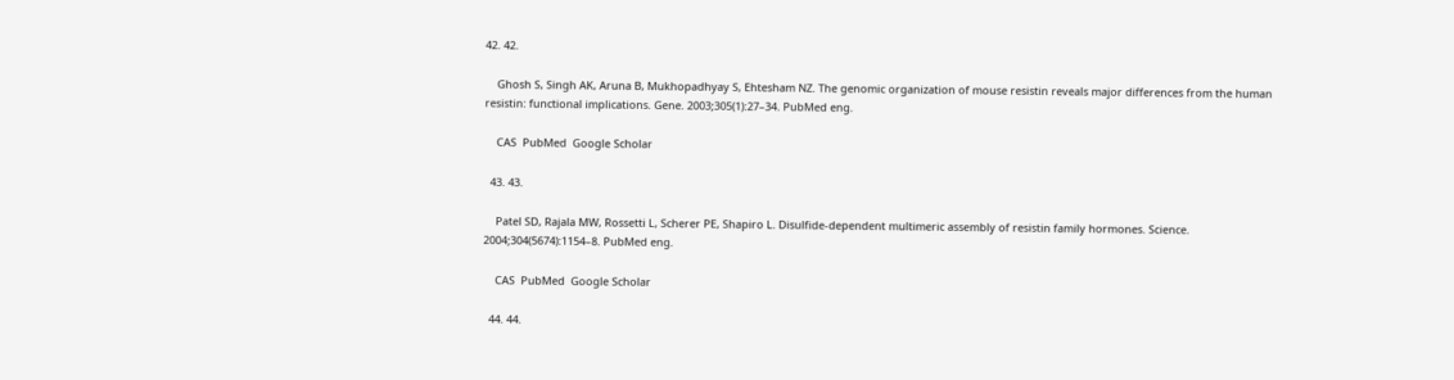42. 42.

    Ghosh S, Singh AK, Aruna B, Mukhopadhyay S, Ehtesham NZ. The genomic organization of mouse resistin reveals major differences from the human resistin: functional implications. Gene. 2003;305(1):27–34. PubMed eng.

    CAS  PubMed  Google Scholar

  43. 43.

    Patel SD, Rajala MW, Rossetti L, Scherer PE, Shapiro L. Disulfide-dependent multimeric assembly of resistin family hormones. Science. 2004;304(5674):1154–8. PubMed eng.

    CAS  PubMed  Google Scholar

  44. 44.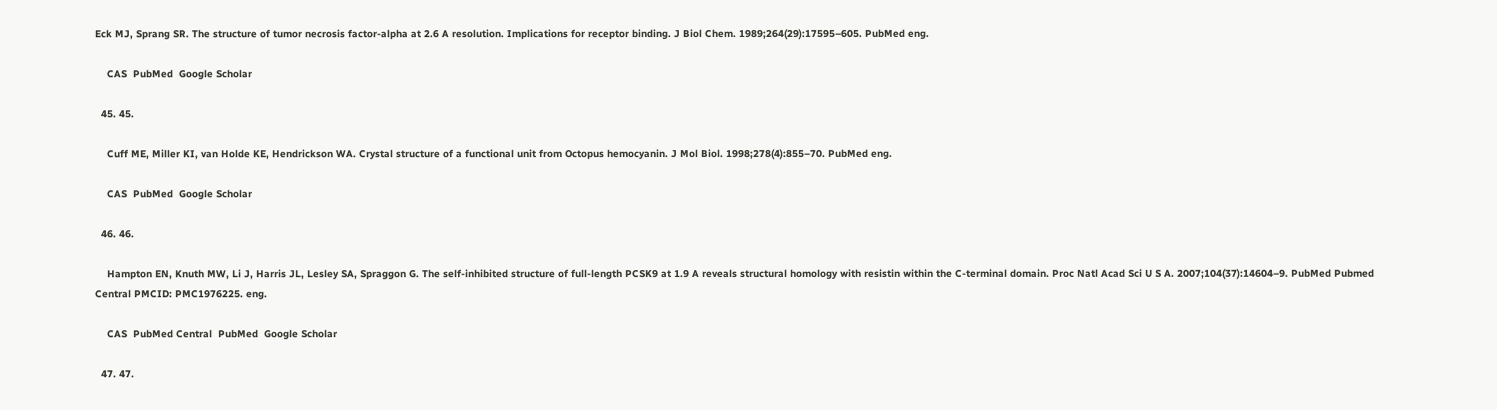Eck MJ, Sprang SR. The structure of tumor necrosis factor-alpha at 2.6 A resolution. Implications for receptor binding. J Biol Chem. 1989;264(29):17595–605. PubMed eng.

    CAS  PubMed  Google Scholar

  45. 45.

    Cuff ME, Miller KI, van Holde KE, Hendrickson WA. Crystal structure of a functional unit from Octopus hemocyanin. J Mol Biol. 1998;278(4):855–70. PubMed eng.

    CAS  PubMed  Google Scholar

  46. 46.

    Hampton EN, Knuth MW, Li J, Harris JL, Lesley SA, Spraggon G. The self-inhibited structure of full-length PCSK9 at 1.9 A reveals structural homology with resistin within the C-terminal domain. Proc Natl Acad Sci U S A. 2007;104(37):14604–9. PubMed Pubmed Central PMCID: PMC1976225. eng.

    CAS  PubMed Central  PubMed  Google Scholar

  47. 47.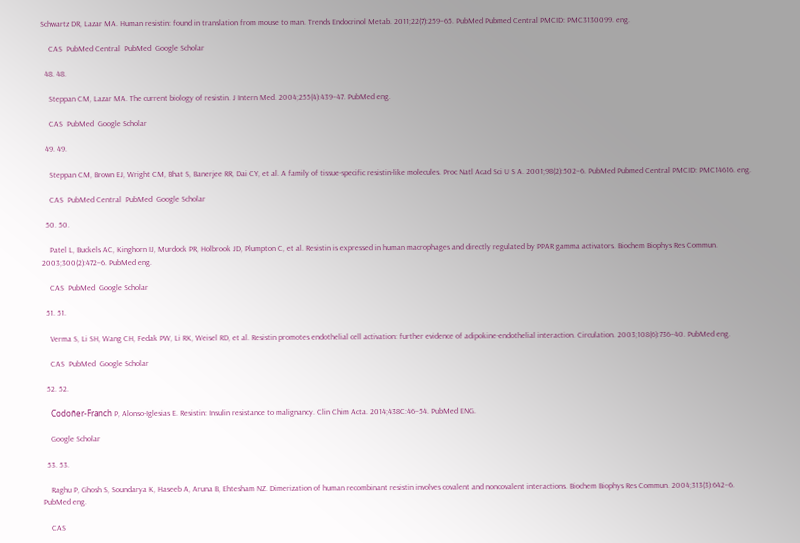Schwartz DR, Lazar MA. Human resistin: found in translation from mouse to man. Trends Endocrinol Metab. 2011;22(7):259–65. PubMed Pubmed Central PMCID: PMC3130099. eng.

    CAS  PubMed Central  PubMed  Google Scholar

  48. 48.

    Steppan CM, Lazar MA. The current biology of resistin. J Intern Med. 2004;255(4):439–47. PubMed eng.

    CAS  PubMed  Google Scholar

  49. 49.

    Steppan CM, Brown EJ, Wright CM, Bhat S, Banerjee RR, Dai CY, et al. A family of tissue-specific resistin-like molecules. Proc Natl Acad Sci U S A. 2001;98(2):502–6. PubMed Pubmed Central PMCID: PMC14616. eng.

    CAS  PubMed Central  PubMed  Google Scholar

  50. 50.

    Patel L, Buckels AC, Kinghorn IJ, Murdock PR, Holbrook JD, Plumpton C, et al. Resistin is expressed in human macrophages and directly regulated by PPAR gamma activators. Biochem Biophys Res Commun. 2003;300(2):472–6. PubMed eng.

    CAS  PubMed  Google Scholar

  51. 51.

    Verma S, Li SH, Wang CH, Fedak PW, Li RK, Weisel RD, et al. Resistin promotes endothelial cell activation: further evidence of adipokine-endothelial interaction. Circulation. 2003;108(6):736–40. PubMed eng.

    CAS  PubMed  Google Scholar

  52. 52.

    Codoñer-Franch P, Alonso-Iglesias E. Resistin: Insulin resistance to malignancy. Clin Chim Acta. 2014;438C:46–54. PubMed ENG.

    Google Scholar

  53. 53.

    Raghu P, Ghosh S, Soundarya K, Haseeb A, Aruna B, Ehtesham NZ. Dimerization of human recombinant resistin involves covalent and noncovalent interactions. Biochem Biophys Res Commun. 2004;313(3):642–6. PubMed eng.

    CAS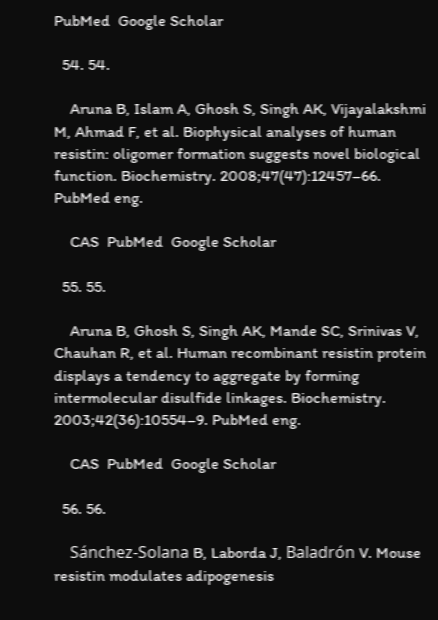PubMed  Google Scholar

  54. 54.

    Aruna B, Islam A, Ghosh S, Singh AK, Vijayalakshmi M, Ahmad F, et al. Biophysical analyses of human resistin: oligomer formation suggests novel biological function. Biochemistry. 2008;47(47):12457–66. PubMed eng.

    CAS  PubMed  Google Scholar

  55. 55.

    Aruna B, Ghosh S, Singh AK, Mande SC, Srinivas V, Chauhan R, et al. Human recombinant resistin protein displays a tendency to aggregate by forming intermolecular disulfide linkages. Biochemistry. 2003;42(36):10554–9. PubMed eng.

    CAS  PubMed  Google Scholar

  56. 56.

    Sánchez-Solana B, Laborda J, Baladrón V. Mouse resistin modulates adipogenesis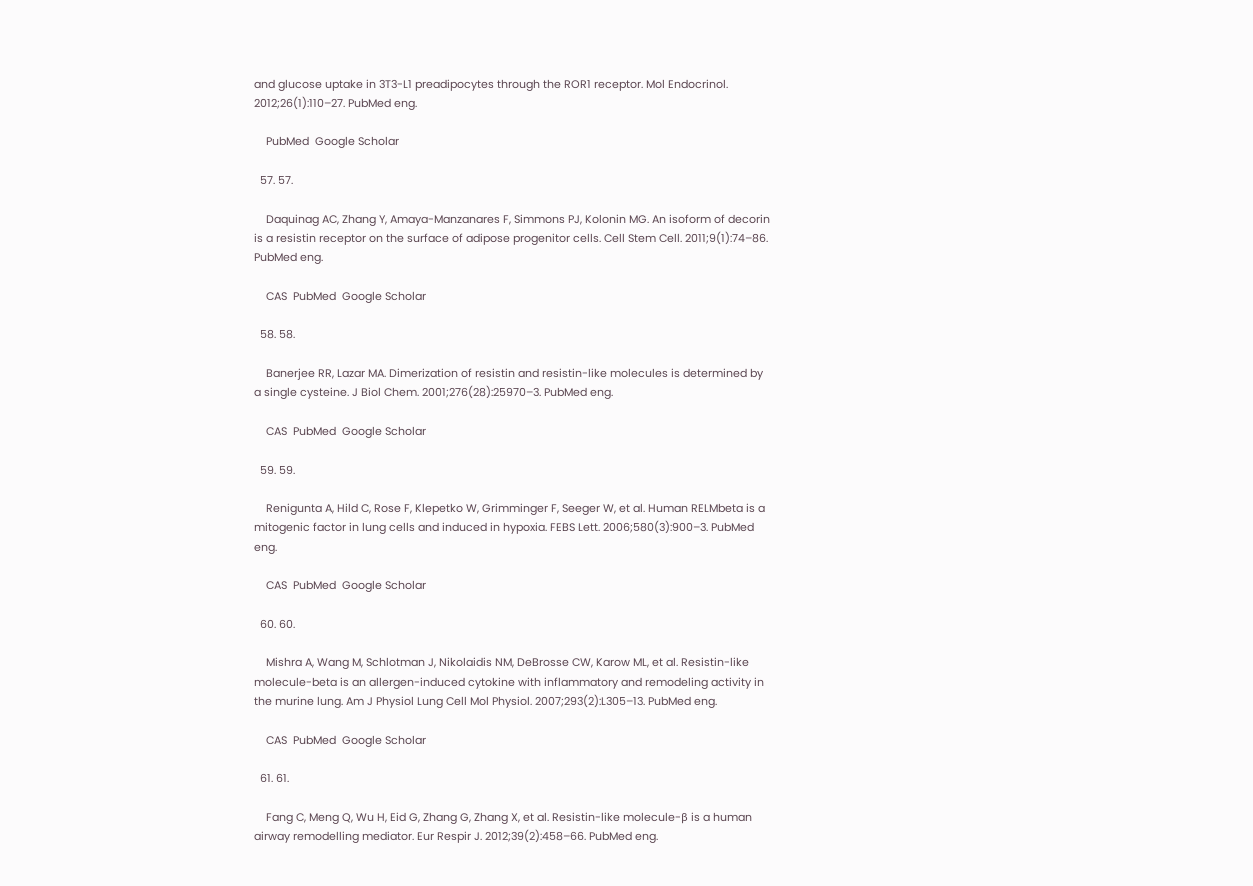and glucose uptake in 3T3-L1 preadipocytes through the ROR1 receptor. Mol Endocrinol. 2012;26(1):110–27. PubMed eng.

    PubMed  Google Scholar

  57. 57.

    Daquinag AC, Zhang Y, Amaya-Manzanares F, Simmons PJ, Kolonin MG. An isoform of decorin is a resistin receptor on the surface of adipose progenitor cells. Cell Stem Cell. 2011;9(1):74–86. PubMed eng.

    CAS  PubMed  Google Scholar

  58. 58.

    Banerjee RR, Lazar MA. Dimerization of resistin and resistin-like molecules is determined by a single cysteine. J Biol Chem. 2001;276(28):25970–3. PubMed eng.

    CAS  PubMed  Google Scholar

  59. 59.

    Renigunta A, Hild C, Rose F, Klepetko W, Grimminger F, Seeger W, et al. Human RELMbeta is a mitogenic factor in lung cells and induced in hypoxia. FEBS Lett. 2006;580(3):900–3. PubMed eng.

    CAS  PubMed  Google Scholar

  60. 60.

    Mishra A, Wang M, Schlotman J, Nikolaidis NM, DeBrosse CW, Karow ML, et al. Resistin-like molecule-beta is an allergen-induced cytokine with inflammatory and remodeling activity in the murine lung. Am J Physiol Lung Cell Mol Physiol. 2007;293(2):L305–13. PubMed eng.

    CAS  PubMed  Google Scholar

  61. 61.

    Fang C, Meng Q, Wu H, Eid G, Zhang G, Zhang X, et al. Resistin-like molecule-β is a human airway remodelling mediator. Eur Respir J. 2012;39(2):458–66. PubMed eng.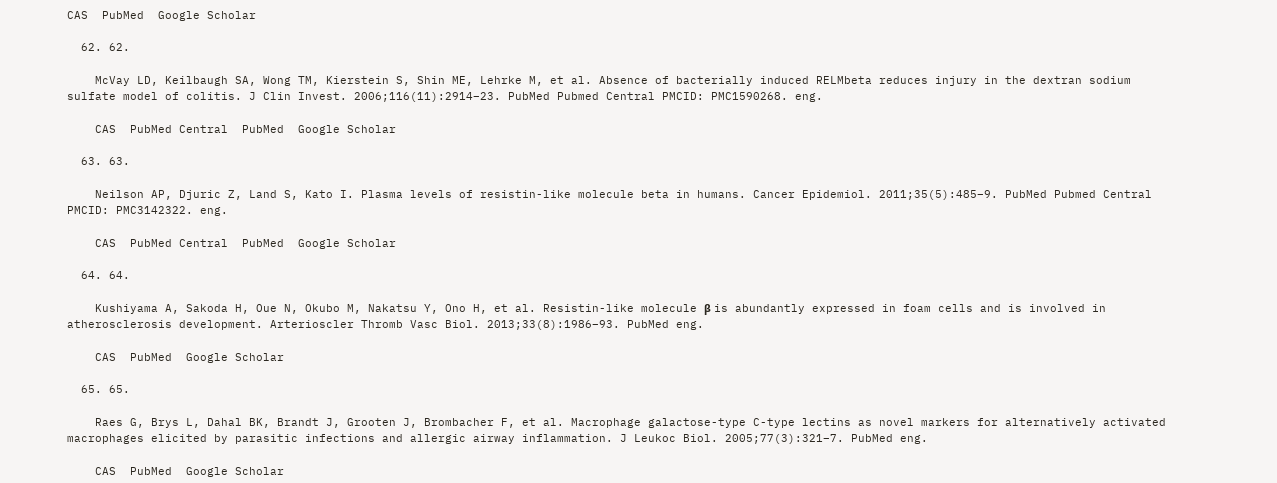CAS  PubMed  Google Scholar

  62. 62.

    McVay LD, Keilbaugh SA, Wong TM, Kierstein S, Shin ME, Lehrke M, et al. Absence of bacterially induced RELMbeta reduces injury in the dextran sodium sulfate model of colitis. J Clin Invest. 2006;116(11):2914–23. PubMed Pubmed Central PMCID: PMC1590268. eng.

    CAS  PubMed Central  PubMed  Google Scholar

  63. 63.

    Neilson AP, Djuric Z, Land S, Kato I. Plasma levels of resistin-like molecule beta in humans. Cancer Epidemiol. 2011;35(5):485–9. PubMed Pubmed Central PMCID: PMC3142322. eng.

    CAS  PubMed Central  PubMed  Google Scholar

  64. 64.

    Kushiyama A, Sakoda H, Oue N, Okubo M, Nakatsu Y, Ono H, et al. Resistin-like molecule β is abundantly expressed in foam cells and is involved in atherosclerosis development. Arterioscler Thromb Vasc Biol. 2013;33(8):1986–93. PubMed eng.

    CAS  PubMed  Google Scholar

  65. 65.

    Raes G, Brys L, Dahal BK, Brandt J, Grooten J, Brombacher F, et al. Macrophage galactose-type C-type lectins as novel markers for alternatively activated macrophages elicited by parasitic infections and allergic airway inflammation. J Leukoc Biol. 2005;77(3):321–7. PubMed eng.

    CAS  PubMed  Google Scholar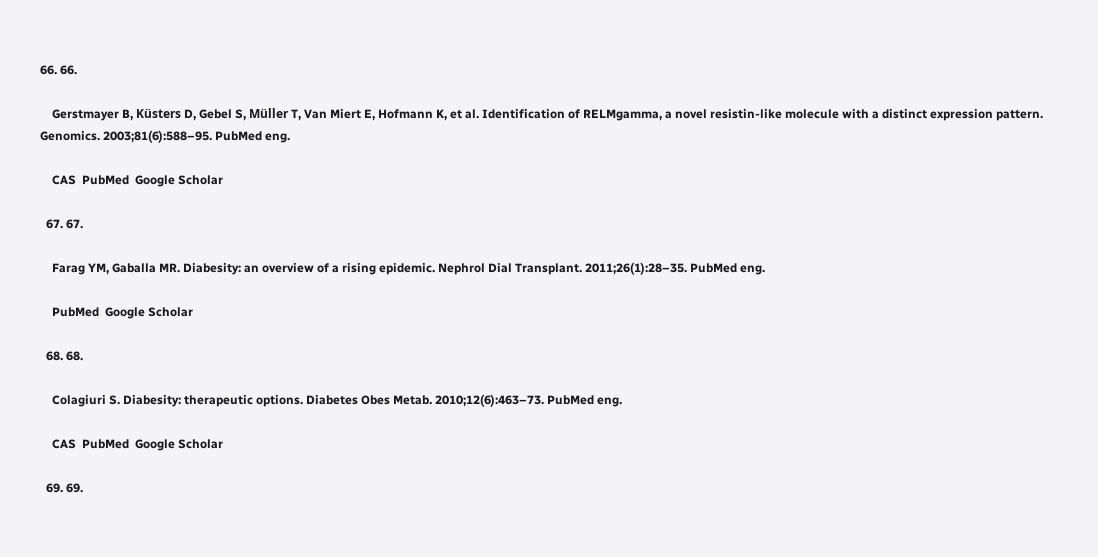66. 66.

    Gerstmayer B, Küsters D, Gebel S, Müller T, Van Miert E, Hofmann K, et al. Identification of RELMgamma, a novel resistin-like molecule with a distinct expression pattern. Genomics. 2003;81(6):588–95. PubMed eng.

    CAS  PubMed  Google Scholar

  67. 67.

    Farag YM, Gaballa MR. Diabesity: an overview of a rising epidemic. Nephrol Dial Transplant. 2011;26(1):28–35. PubMed eng.

    PubMed  Google Scholar

  68. 68.

    Colagiuri S. Diabesity: therapeutic options. Diabetes Obes Metab. 2010;12(6):463–73. PubMed eng.

    CAS  PubMed  Google Scholar

  69. 69.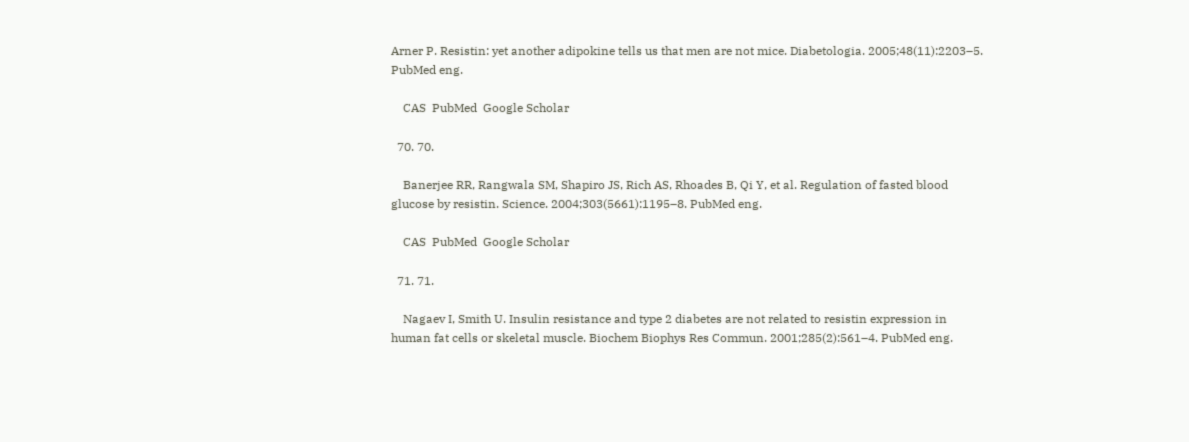Arner P. Resistin: yet another adipokine tells us that men are not mice. Diabetologia. 2005;48(11):2203–5. PubMed eng.

    CAS  PubMed  Google Scholar

  70. 70.

    Banerjee RR, Rangwala SM, Shapiro JS, Rich AS, Rhoades B, Qi Y, et al. Regulation of fasted blood glucose by resistin. Science. 2004;303(5661):1195–8. PubMed eng.

    CAS  PubMed  Google Scholar

  71. 71.

    Nagaev I, Smith U. Insulin resistance and type 2 diabetes are not related to resistin expression in human fat cells or skeletal muscle. Biochem Biophys Res Commun. 2001;285(2):561–4. PubMed eng.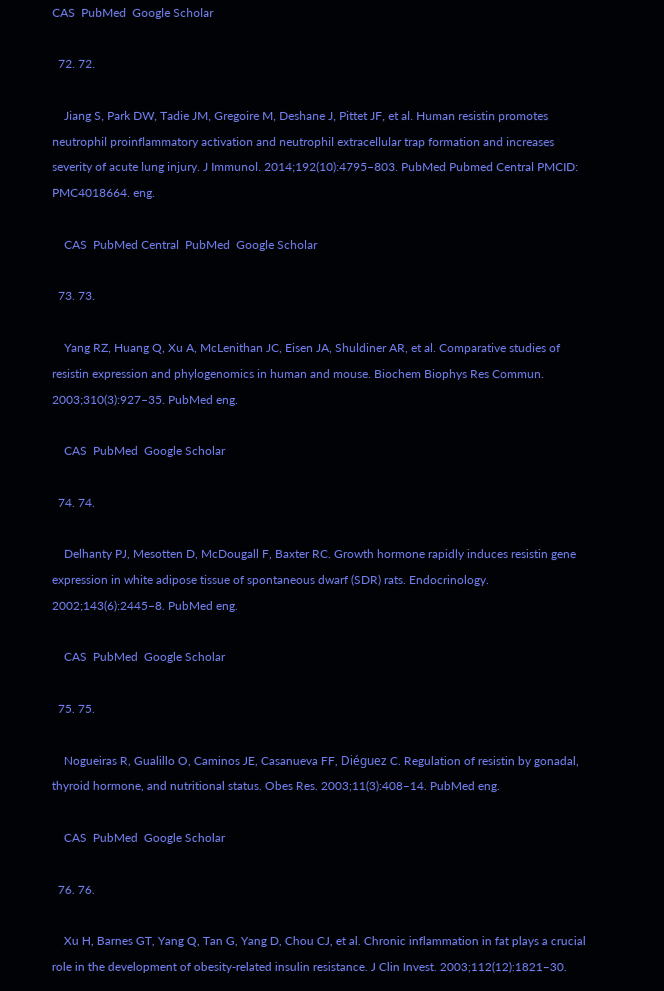CAS  PubMed  Google Scholar

  72. 72.

    Jiang S, Park DW, Tadie JM, Gregoire M, Deshane J, Pittet JF, et al. Human resistin promotes neutrophil proinflammatory activation and neutrophil extracellular trap formation and increases severity of acute lung injury. J Immunol. 2014;192(10):4795–803. PubMed Pubmed Central PMCID: PMC4018664. eng.

    CAS  PubMed Central  PubMed  Google Scholar

  73. 73.

    Yang RZ, Huang Q, Xu A, McLenithan JC, Eisen JA, Shuldiner AR, et al. Comparative studies of resistin expression and phylogenomics in human and mouse. Biochem Biophys Res Commun. 2003;310(3):927–35. PubMed eng.

    CAS  PubMed  Google Scholar

  74. 74.

    Delhanty PJ, Mesotten D, McDougall F, Baxter RC. Growth hormone rapidly induces resistin gene expression in white adipose tissue of spontaneous dwarf (SDR) rats. Endocrinology. 2002;143(6):2445–8. PubMed eng.

    CAS  PubMed  Google Scholar

  75. 75.

    Nogueiras R, Gualillo O, Caminos JE, Casanueva FF, Diéguez C. Regulation of resistin by gonadal, thyroid hormone, and nutritional status. Obes Res. 2003;11(3):408–14. PubMed eng.

    CAS  PubMed  Google Scholar

  76. 76.

    Xu H, Barnes GT, Yang Q, Tan G, Yang D, Chou CJ, et al. Chronic inflammation in fat plays a crucial role in the development of obesity-related insulin resistance. J Clin Invest. 2003;112(12):1821–30.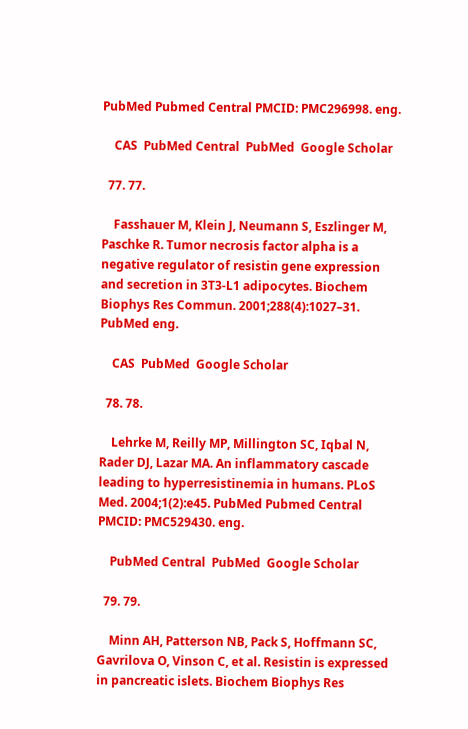PubMed Pubmed Central PMCID: PMC296998. eng.

    CAS  PubMed Central  PubMed  Google Scholar

  77. 77.

    Fasshauer M, Klein J, Neumann S, Eszlinger M, Paschke R. Tumor necrosis factor alpha is a negative regulator of resistin gene expression and secretion in 3T3-L1 adipocytes. Biochem Biophys Res Commun. 2001;288(4):1027–31. PubMed eng.

    CAS  PubMed  Google Scholar

  78. 78.

    Lehrke M, Reilly MP, Millington SC, Iqbal N, Rader DJ, Lazar MA. An inflammatory cascade leading to hyperresistinemia in humans. PLoS Med. 2004;1(2):e45. PubMed Pubmed Central PMCID: PMC529430. eng.

    PubMed Central  PubMed  Google Scholar

  79. 79.

    Minn AH, Patterson NB, Pack S, Hoffmann SC, Gavrilova O, Vinson C, et al. Resistin is expressed in pancreatic islets. Biochem Biophys Res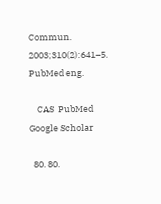Commun. 2003;310(2):641–5. PubMed eng.

    CAS  PubMed  Google Scholar

  80. 80.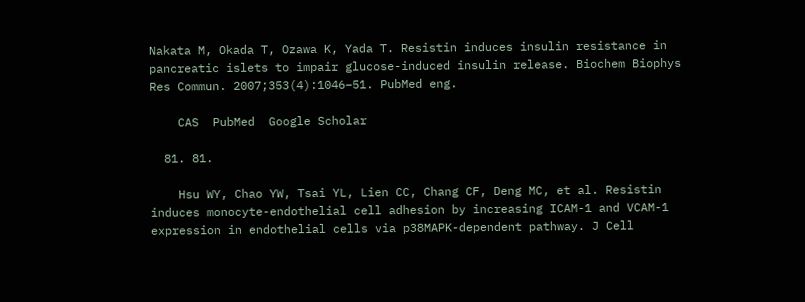Nakata M, Okada T, Ozawa K, Yada T. Resistin induces insulin resistance in pancreatic islets to impair glucose-induced insulin release. Biochem Biophys Res Commun. 2007;353(4):1046–51. PubMed eng.

    CAS  PubMed  Google Scholar

  81. 81.

    Hsu WY, Chao YW, Tsai YL, Lien CC, Chang CF, Deng MC, et al. Resistin induces monocyte-endothelial cell adhesion by increasing ICAM-1 and VCAM-1 expression in endothelial cells via p38MAPK-dependent pathway. J Cell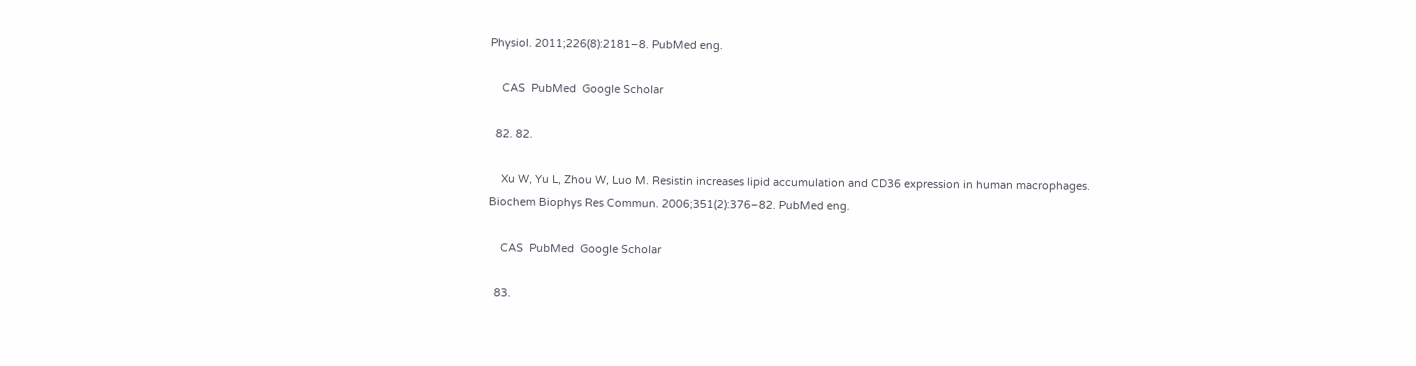Physiol. 2011;226(8):2181–8. PubMed eng.

    CAS  PubMed  Google Scholar

  82. 82.

    Xu W, Yu L, Zhou W, Luo M. Resistin increases lipid accumulation and CD36 expression in human macrophages. Biochem Biophys Res Commun. 2006;351(2):376–82. PubMed eng.

    CAS  PubMed  Google Scholar

  83.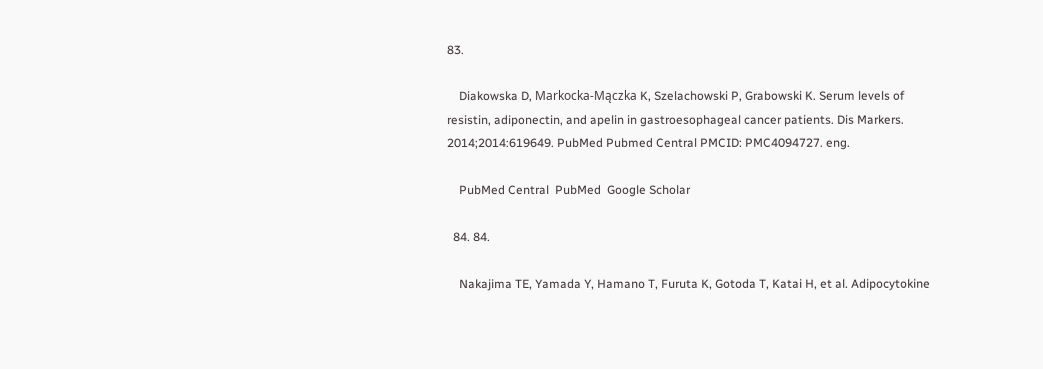83.

    Diakowska D, Markocka-Mączka K, Szelachowski P, Grabowski K. Serum levels of resistin, adiponectin, and apelin in gastroesophageal cancer patients. Dis Markers. 2014;2014:619649. PubMed Pubmed Central PMCID: PMC4094727. eng.

    PubMed Central  PubMed  Google Scholar

  84. 84.

    Nakajima TE, Yamada Y, Hamano T, Furuta K, Gotoda T, Katai H, et al. Adipocytokine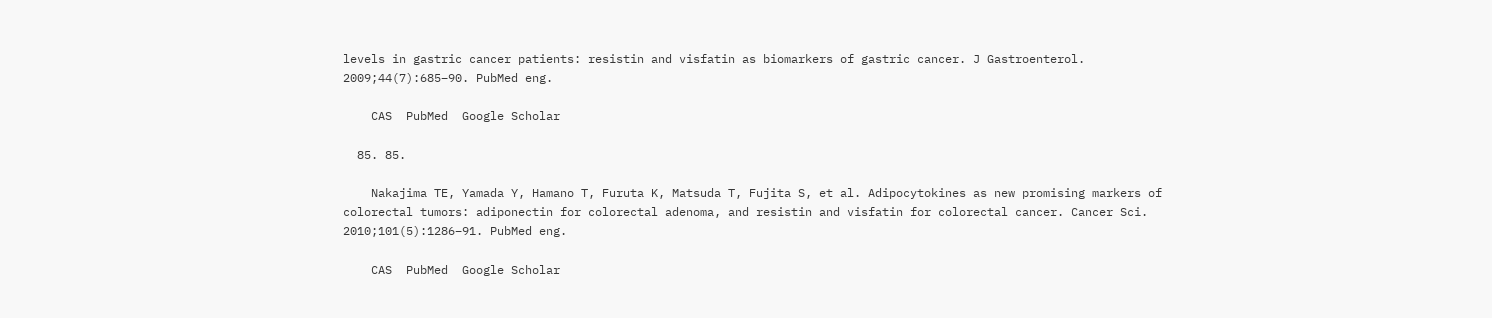levels in gastric cancer patients: resistin and visfatin as biomarkers of gastric cancer. J Gastroenterol. 2009;44(7):685–90. PubMed eng.

    CAS  PubMed  Google Scholar

  85. 85.

    Nakajima TE, Yamada Y, Hamano T, Furuta K, Matsuda T, Fujita S, et al. Adipocytokines as new promising markers of colorectal tumors: adiponectin for colorectal adenoma, and resistin and visfatin for colorectal cancer. Cancer Sci. 2010;101(5):1286–91. PubMed eng.

    CAS  PubMed  Google Scholar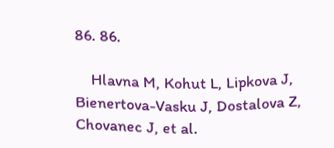86. 86.

    Hlavna M, Kohut L, Lipkova J, Bienertova-Vasku J, Dostalova Z, Chovanec J, et al.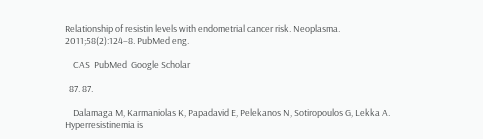Relationship of resistin levels with endometrial cancer risk. Neoplasma. 2011;58(2):124–8. PubMed eng.

    CAS  PubMed  Google Scholar

  87. 87.

    Dalamaga M, Karmaniolas K, Papadavid E, Pelekanos N, Sotiropoulos G, Lekka A. Hyperresistinemia is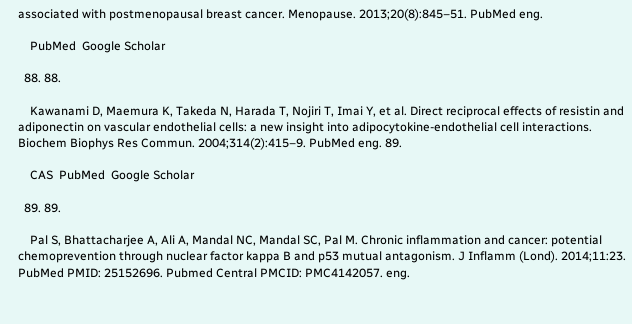associated with postmenopausal breast cancer. Menopause. 2013;20(8):845–51. PubMed eng.

    PubMed  Google Scholar

  88. 88.

    Kawanami D, Maemura K, Takeda N, Harada T, Nojiri T, Imai Y, et al. Direct reciprocal effects of resistin and adiponectin on vascular endothelial cells: a new insight into adipocytokine-endothelial cell interactions. Biochem Biophys Res Commun. 2004;314(2):415–9. PubMed eng. 89.

    CAS  PubMed  Google Scholar

  89. 89.

    Pal S, Bhattacharjee A, Ali A, Mandal NC, Mandal SC, Pal M. Chronic inflammation and cancer: potential chemoprevention through nuclear factor kappa B and p53 mutual antagonism. J Inflamm (Lond). 2014;11:23. PubMed PMID: 25152696. Pubmed Central PMCID: PMC4142057. eng.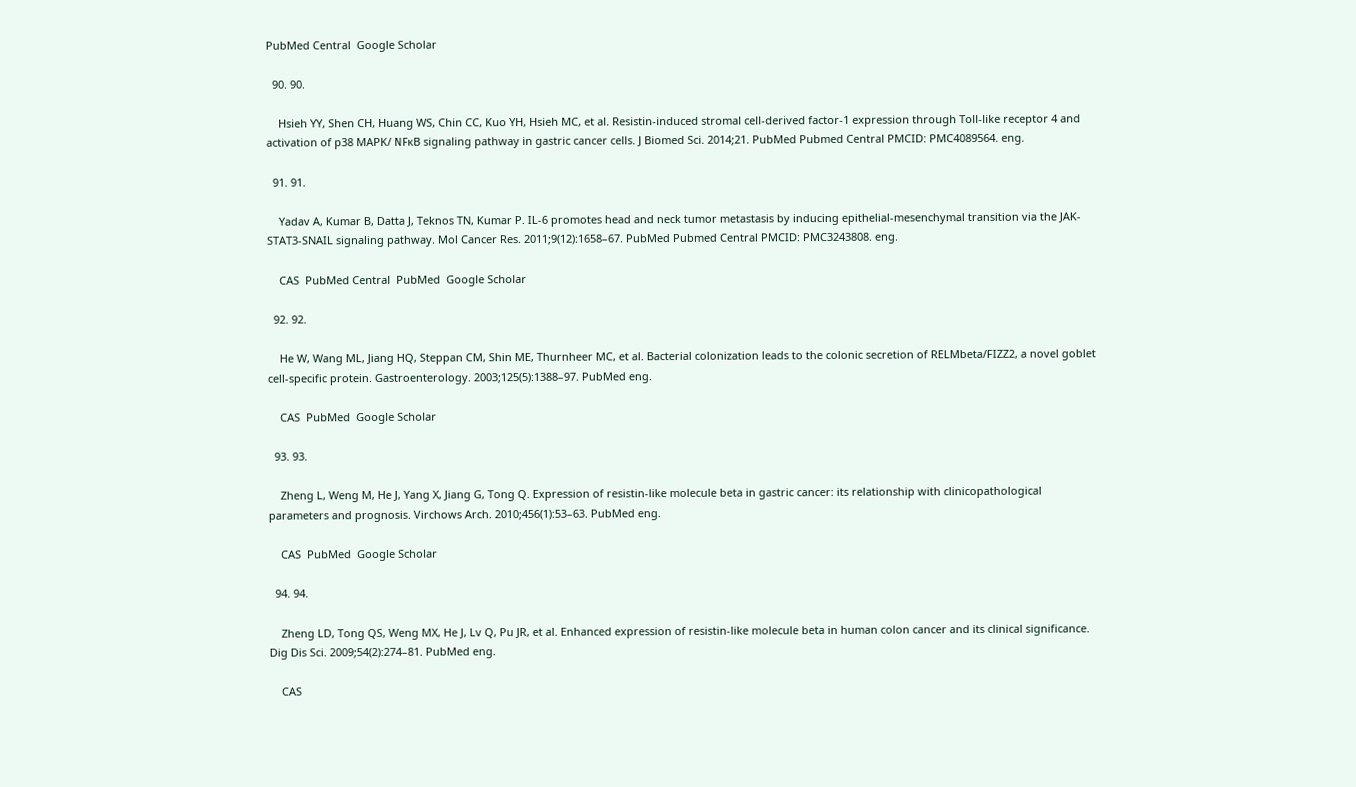PubMed Central  Google Scholar

  90. 90.

    Hsieh YY, Shen CH, Huang WS, Chin CC, Kuo YH, Hsieh MC, et al. Resistin-induced stromal cell-derived factor-1 expression through Toll-like receptor 4 and activation of p38 MAPK/ NFκB signaling pathway in gastric cancer cells. J Biomed Sci. 2014;21. PubMed Pubmed Central PMCID: PMC4089564. eng.

  91. 91.

    Yadav A, Kumar B, Datta J, Teknos TN, Kumar P. IL-6 promotes head and neck tumor metastasis by inducing epithelial-mesenchymal transition via the JAK-STAT3-SNAIL signaling pathway. Mol Cancer Res. 2011;9(12):1658–67. PubMed Pubmed Central PMCID: PMC3243808. eng.

    CAS  PubMed Central  PubMed  Google Scholar

  92. 92.

    He W, Wang ML, Jiang HQ, Steppan CM, Shin ME, Thurnheer MC, et al. Bacterial colonization leads to the colonic secretion of RELMbeta/FIZZ2, a novel goblet cell-specific protein. Gastroenterology. 2003;125(5):1388–97. PubMed eng.

    CAS  PubMed  Google Scholar

  93. 93.

    Zheng L, Weng M, He J, Yang X, Jiang G, Tong Q. Expression of resistin-like molecule beta in gastric cancer: its relationship with clinicopathological parameters and prognosis. Virchows Arch. 2010;456(1):53–63. PubMed eng.

    CAS  PubMed  Google Scholar

  94. 94.

    Zheng LD, Tong QS, Weng MX, He J, Lv Q, Pu JR, et al. Enhanced expression of resistin-like molecule beta in human colon cancer and its clinical significance. Dig Dis Sci. 2009;54(2):274–81. PubMed eng.

    CAS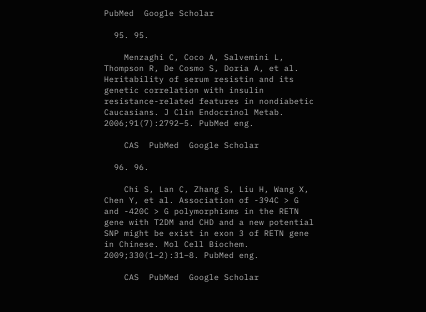PubMed  Google Scholar

  95. 95.

    Menzaghi C, Coco A, Salvemini L, Thompson R, De Cosmo S, Doria A, et al. Heritability of serum resistin and its genetic correlation with insulin resistance-related features in nondiabetic Caucasians. J Clin Endocrinol Metab. 2006;91(7):2792–5. PubMed eng.

    CAS  PubMed  Google Scholar

  96. 96.

    Chi S, Lan C, Zhang S, Liu H, Wang X, Chen Y, et al. Association of -394C > G and -420C > G polymorphisms in the RETN gene with T2DM and CHD and a new potential SNP might be exist in exon 3 of RETN gene in Chinese. Mol Cell Biochem. 2009;330(1–2):31–8. PubMed eng.

    CAS  PubMed  Google Scholar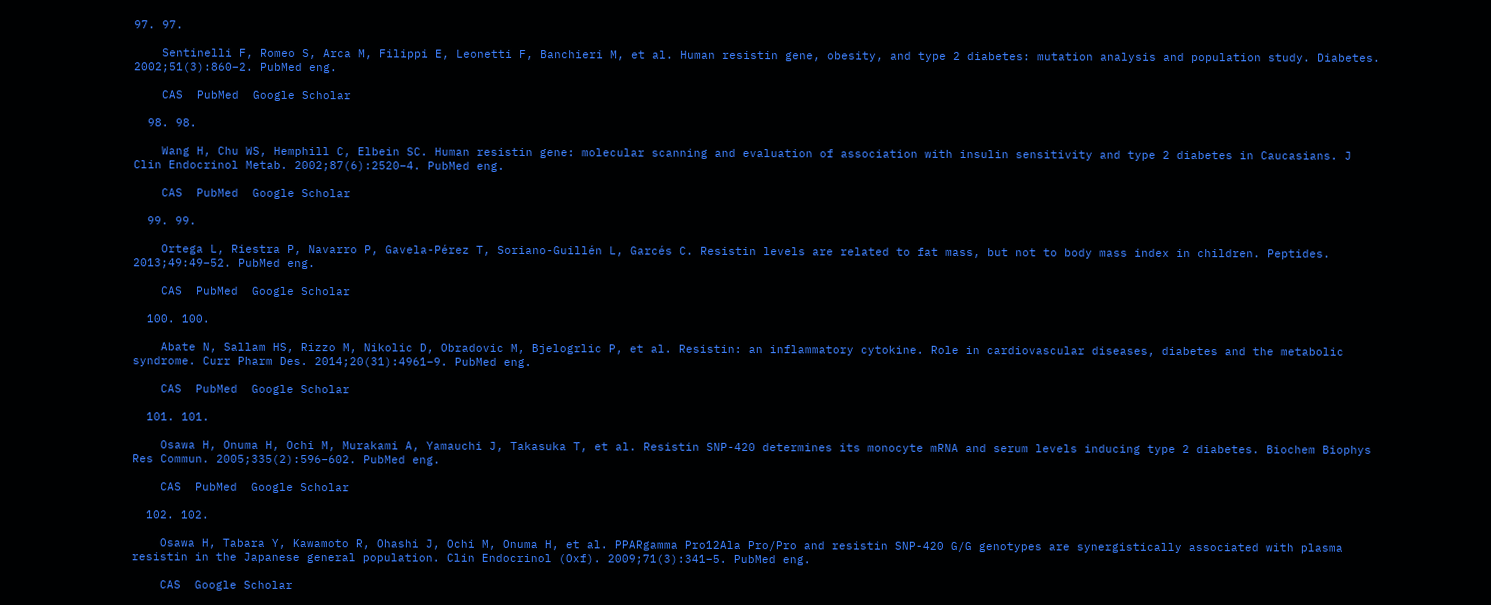97. 97.

    Sentinelli F, Romeo S, Arca M, Filippi E, Leonetti F, Banchieri M, et al. Human resistin gene, obesity, and type 2 diabetes: mutation analysis and population study. Diabetes. 2002;51(3):860–2. PubMed eng.

    CAS  PubMed  Google Scholar

  98. 98.

    Wang H, Chu WS, Hemphill C, Elbein SC. Human resistin gene: molecular scanning and evaluation of association with insulin sensitivity and type 2 diabetes in Caucasians. J Clin Endocrinol Metab. 2002;87(6):2520–4. PubMed eng.

    CAS  PubMed  Google Scholar

  99. 99.

    Ortega L, Riestra P, Navarro P, Gavela-Pérez T, Soriano-Guillén L, Garcés C. Resistin levels are related to fat mass, but not to body mass index in children. Peptides. 2013;49:49–52. PubMed eng.

    CAS  PubMed  Google Scholar

  100. 100.

    Abate N, Sallam HS, Rizzo M, Nikolic D, Obradovic M, Bjelogrlic P, et al. Resistin: an inflammatory cytokine. Role in cardiovascular diseases, diabetes and the metabolic syndrome. Curr Pharm Des. 2014;20(31):4961–9. PubMed eng.

    CAS  PubMed  Google Scholar

  101. 101.

    Osawa H, Onuma H, Ochi M, Murakami A, Yamauchi J, Takasuka T, et al. Resistin SNP-420 determines its monocyte mRNA and serum levels inducing type 2 diabetes. Biochem Biophys Res Commun. 2005;335(2):596–602. PubMed eng.

    CAS  PubMed  Google Scholar

  102. 102.

    Osawa H, Tabara Y, Kawamoto R, Ohashi J, Ochi M, Onuma H, et al. PPARgamma Pro12Ala Pro/Pro and resistin SNP-420 G/G genotypes are synergistically associated with plasma resistin in the Japanese general population. Clin Endocrinol (Oxf). 2009;71(3):341–5. PubMed eng.

    CAS  Google Scholar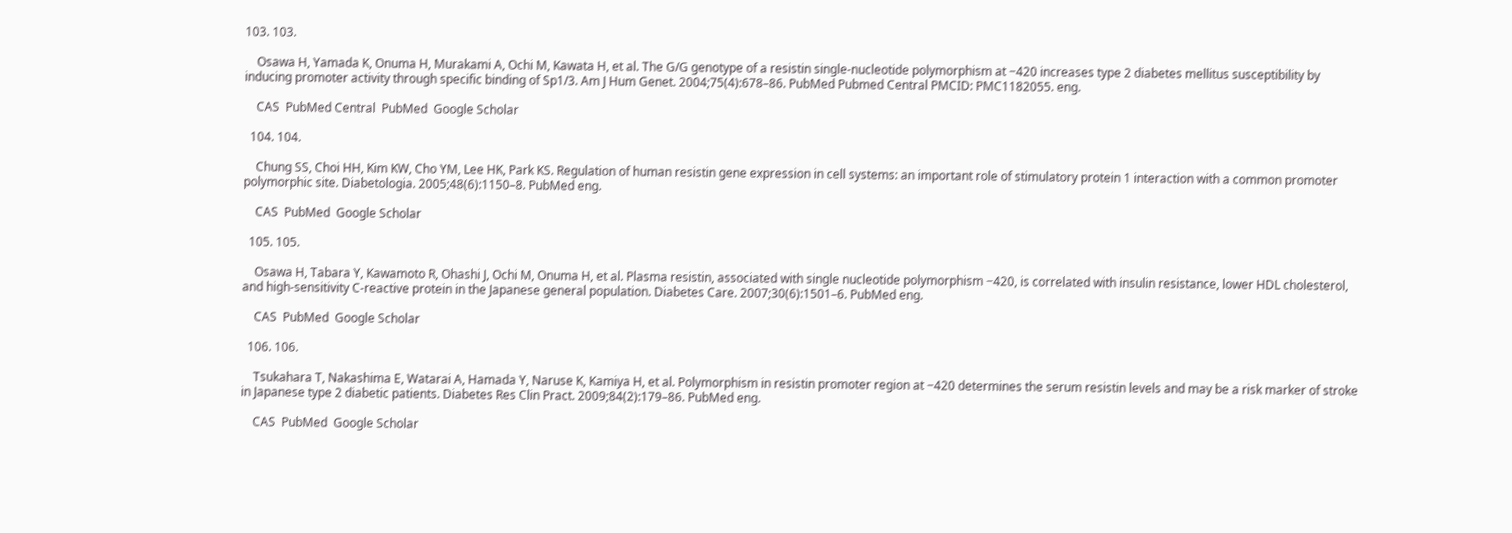103. 103.

    Osawa H, Yamada K, Onuma H, Murakami A, Ochi M, Kawata H, et al. The G/G genotype of a resistin single-nucleotide polymorphism at −420 increases type 2 diabetes mellitus susceptibility by inducing promoter activity through specific binding of Sp1/3. Am J Hum Genet. 2004;75(4):678–86. PubMed Pubmed Central PMCID: PMC1182055. eng.

    CAS  PubMed Central  PubMed  Google Scholar

  104. 104.

    Chung SS, Choi HH, Kim KW, Cho YM, Lee HK, Park KS. Regulation of human resistin gene expression in cell systems: an important role of stimulatory protein 1 interaction with a common promoter polymorphic site. Diabetologia. 2005;48(6):1150–8. PubMed eng.

    CAS  PubMed  Google Scholar

  105. 105.

    Osawa H, Tabara Y, Kawamoto R, Ohashi J, Ochi M, Onuma H, et al. Plasma resistin, associated with single nucleotide polymorphism −420, is correlated with insulin resistance, lower HDL cholesterol, and high-sensitivity C-reactive protein in the Japanese general population. Diabetes Care. 2007;30(6):1501–6. PubMed eng.

    CAS  PubMed  Google Scholar

  106. 106.

    Tsukahara T, Nakashima E, Watarai A, Hamada Y, Naruse K, Kamiya H, et al. Polymorphism in resistin promoter region at −420 determines the serum resistin levels and may be a risk marker of stroke in Japanese type 2 diabetic patients. Diabetes Res Clin Pract. 2009;84(2):179–86. PubMed eng.

    CAS  PubMed  Google Scholar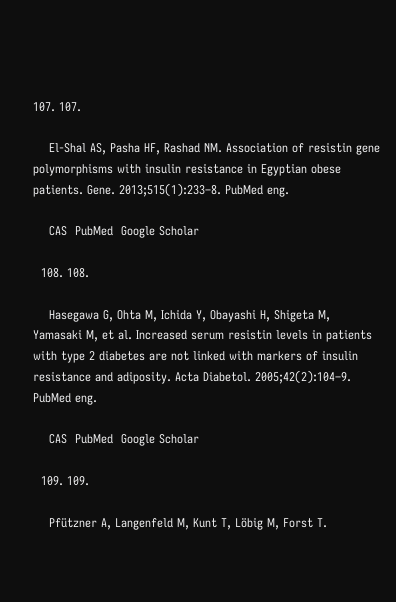107. 107.

    El-Shal AS, Pasha HF, Rashad NM. Association of resistin gene polymorphisms with insulin resistance in Egyptian obese patients. Gene. 2013;515(1):233–8. PubMed eng.

    CAS  PubMed  Google Scholar

  108. 108.

    Hasegawa G, Ohta M, Ichida Y, Obayashi H, Shigeta M, Yamasaki M, et al. Increased serum resistin levels in patients with type 2 diabetes are not linked with markers of insulin resistance and adiposity. Acta Diabetol. 2005;42(2):104–9. PubMed eng.

    CAS  PubMed  Google Scholar

  109. 109.

    Pfützner A, Langenfeld M, Kunt T, Löbig M, Forst T.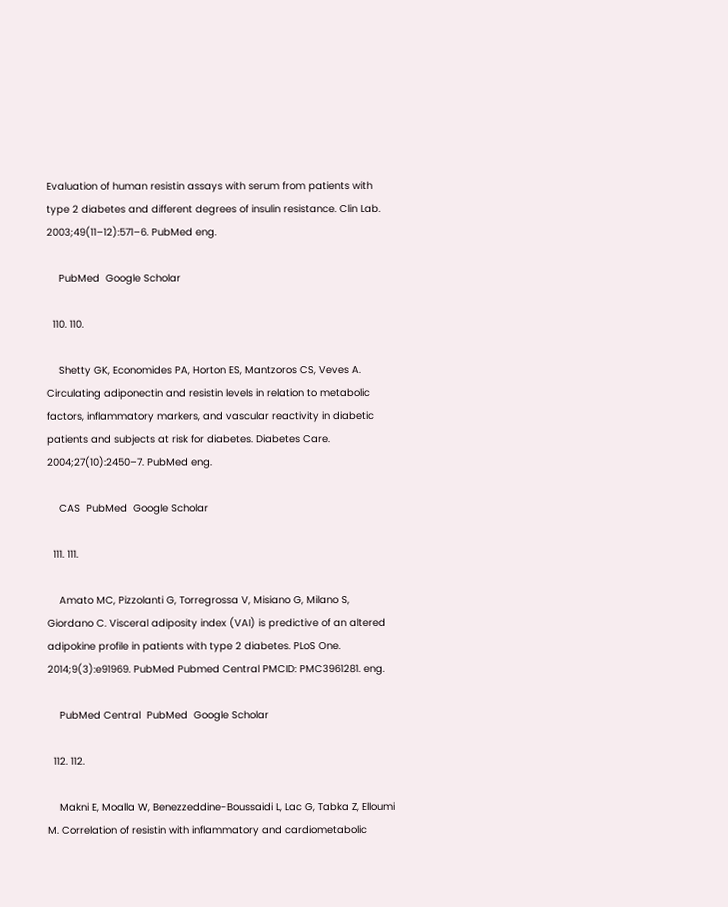Evaluation of human resistin assays with serum from patients with type 2 diabetes and different degrees of insulin resistance. Clin Lab. 2003;49(11–12):571–6. PubMed eng.

    PubMed  Google Scholar

  110. 110.

    Shetty GK, Economides PA, Horton ES, Mantzoros CS, Veves A. Circulating adiponectin and resistin levels in relation to metabolic factors, inflammatory markers, and vascular reactivity in diabetic patients and subjects at risk for diabetes. Diabetes Care. 2004;27(10):2450–7. PubMed eng.

    CAS  PubMed  Google Scholar

  111. 111.

    Amato MC, Pizzolanti G, Torregrossa V, Misiano G, Milano S, Giordano C. Visceral adiposity index (VAI) is predictive of an altered adipokine profile in patients with type 2 diabetes. PLoS One. 2014;9(3):e91969. PubMed Pubmed Central PMCID: PMC3961281. eng.

    PubMed Central  PubMed  Google Scholar

  112. 112.

    Makni E, Moalla W, Benezzeddine-Boussaidi L, Lac G, Tabka Z, Elloumi M. Correlation of resistin with inflammatory and cardiometabolic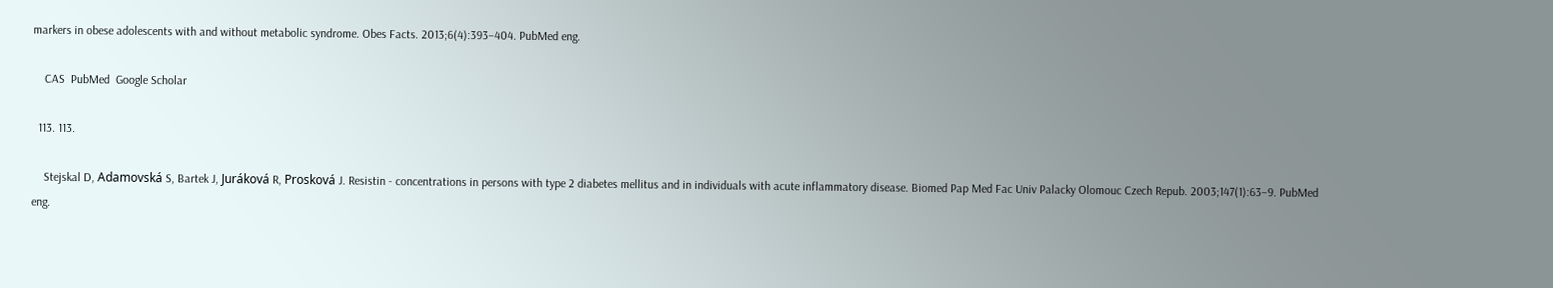markers in obese adolescents with and without metabolic syndrome. Obes Facts. 2013;6(4):393–404. PubMed eng.

    CAS  PubMed  Google Scholar

  113. 113.

    Stejskal D, Adamovská S, Bartek J, Juráková R, Prosková J. Resistin - concentrations in persons with type 2 diabetes mellitus and in individuals with acute inflammatory disease. Biomed Pap Med Fac Univ Palacky Olomouc Czech Repub. 2003;147(1):63–9. PubMed eng.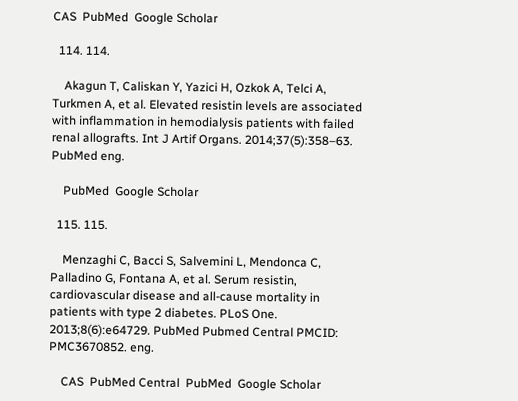CAS  PubMed  Google Scholar

  114. 114.

    Akagun T, Caliskan Y, Yazici H, Ozkok A, Telci A, Turkmen A, et al. Elevated resistin levels are associated with inflammation in hemodialysis patients with failed renal allografts. Int J Artif Organs. 2014;37(5):358–63. PubMed eng.

    PubMed  Google Scholar

  115. 115.

    Menzaghi C, Bacci S, Salvemini L, Mendonca C, Palladino G, Fontana A, et al. Serum resistin, cardiovascular disease and all-cause mortality in patients with type 2 diabetes. PLoS One. 2013;8(6):e64729. PubMed Pubmed Central PMCID: PMC3670852. eng.

    CAS  PubMed Central  PubMed  Google Scholar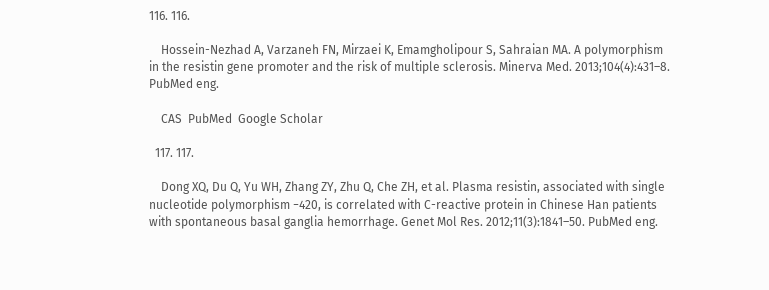116. 116.

    Hossein-Nezhad A, Varzaneh FN, Mirzaei K, Emamgholipour S, Sahraian MA. A polymorphism in the resistin gene promoter and the risk of multiple sclerosis. Minerva Med. 2013;104(4):431–8. PubMed eng.

    CAS  PubMed  Google Scholar

  117. 117.

    Dong XQ, Du Q, Yu WH, Zhang ZY, Zhu Q, Che ZH, et al. Plasma resistin, associated with single nucleotide polymorphism −420, is correlated with C-reactive protein in Chinese Han patients with spontaneous basal ganglia hemorrhage. Genet Mol Res. 2012;11(3):1841–50. PubMed eng.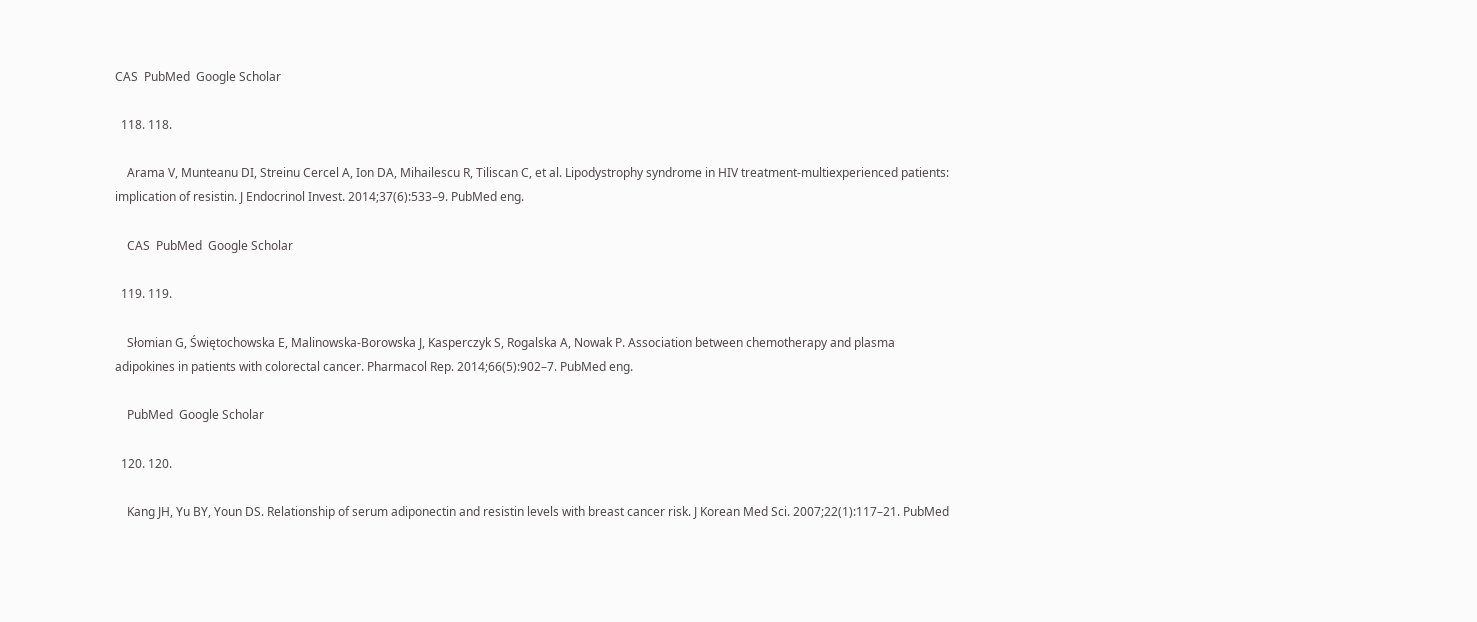CAS  PubMed  Google Scholar

  118. 118.

    Arama V, Munteanu DI, Streinu Cercel A, Ion DA, Mihailescu R, Tiliscan C, et al. Lipodystrophy syndrome in HIV treatment-multiexperienced patients: implication of resistin. J Endocrinol Invest. 2014;37(6):533–9. PubMed eng.

    CAS  PubMed  Google Scholar

  119. 119.

    Słomian G, Świętochowska E, Malinowska-Borowska J, Kasperczyk S, Rogalska A, Nowak P. Association between chemotherapy and plasma adipokines in patients with colorectal cancer. Pharmacol Rep. 2014;66(5):902–7. PubMed eng.

    PubMed  Google Scholar

  120. 120.

    Kang JH, Yu BY, Youn DS. Relationship of serum adiponectin and resistin levels with breast cancer risk. J Korean Med Sci. 2007;22(1):117–21. PubMed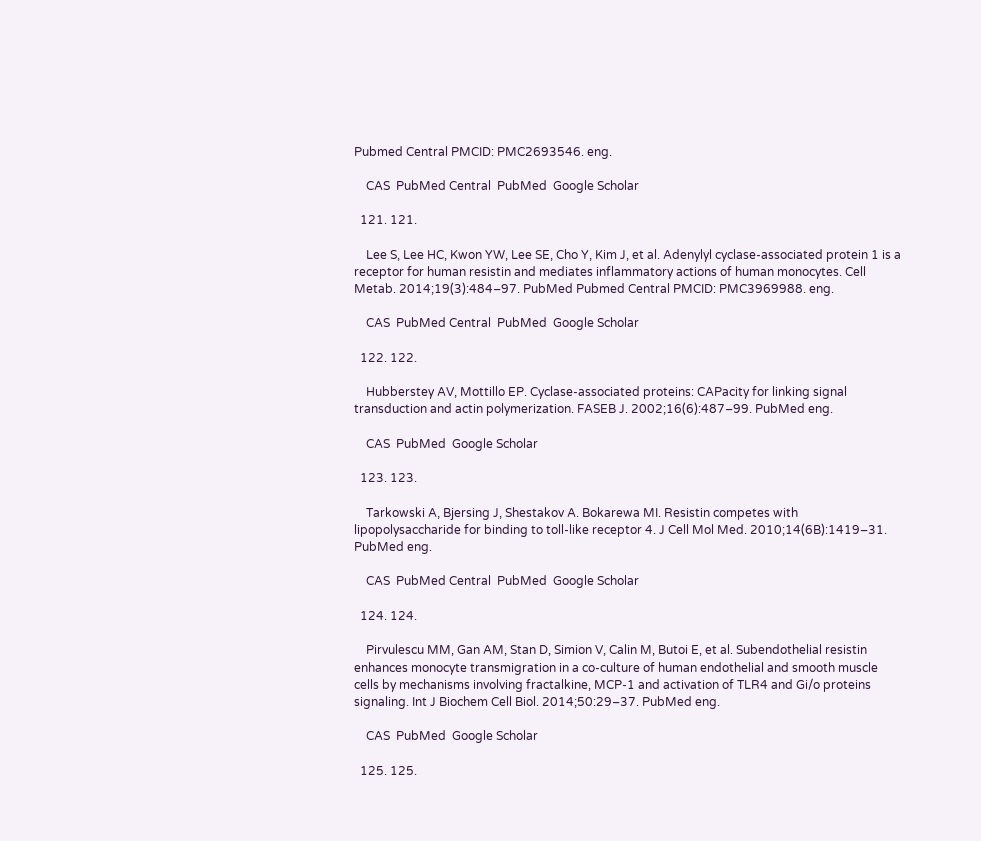Pubmed Central PMCID: PMC2693546. eng.

    CAS  PubMed Central  PubMed  Google Scholar

  121. 121.

    Lee S, Lee HC, Kwon YW, Lee SE, Cho Y, Kim J, et al. Adenylyl cyclase-associated protein 1 is a receptor for human resistin and mediates inflammatory actions of human monocytes. Cell Metab. 2014;19(3):484–97. PubMed Pubmed Central PMCID: PMC3969988. eng.

    CAS  PubMed Central  PubMed  Google Scholar

  122. 122.

    Hubberstey AV, Mottillo EP. Cyclase-associated proteins: CAPacity for linking signal transduction and actin polymerization. FASEB J. 2002;16(6):487–99. PubMed eng.

    CAS  PubMed  Google Scholar

  123. 123.

    Tarkowski A, Bjersing J, Shestakov A. Bokarewa MI. Resistin competes with lipopolysaccharide for binding to toll-like receptor 4. J Cell Mol Med. 2010;14(6B):1419–31. PubMed eng.

    CAS  PubMed Central  PubMed  Google Scholar

  124. 124.

    Pirvulescu MM, Gan AM, Stan D, Simion V, Calin M, Butoi E, et al. Subendothelial resistin enhances monocyte transmigration in a co-culture of human endothelial and smooth muscle cells by mechanisms involving fractalkine, MCP-1 and activation of TLR4 and Gi/o proteins signaling. Int J Biochem Cell Biol. 2014;50:29–37. PubMed eng.

    CAS  PubMed  Google Scholar

  125. 125.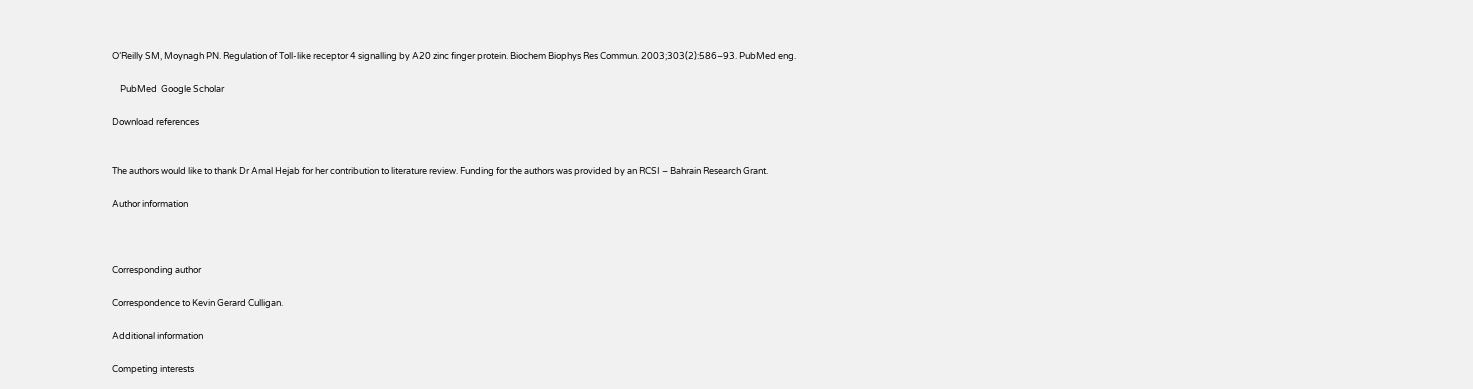O’Reilly SM, Moynagh PN. Regulation of Toll-like receptor 4 signalling by A20 zinc finger protein. Biochem Biophys Res Commun. 2003;303(2):586–93. PubMed eng.

    PubMed  Google Scholar

Download references


The authors would like to thank Dr Amal Hejab for her contribution to literature review. Funding for the authors was provided by an RCSI – Bahrain Research Grant.

Author information



Corresponding author

Correspondence to Kevin Gerard Culligan.

Additional information

Competing interests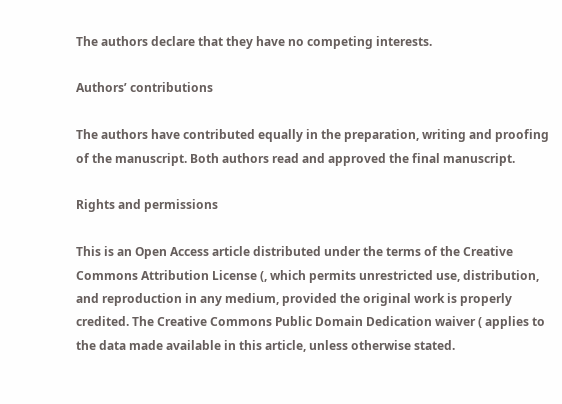The authors declare that they have no competing interests.

Authors’ contributions

The authors have contributed equally in the preparation, writing and proofing of the manuscript. Both authors read and approved the final manuscript.

Rights and permissions

This is an Open Access article distributed under the terms of the Creative Commons Attribution License (, which permits unrestricted use, distribution, and reproduction in any medium, provided the original work is properly credited. The Creative Commons Public Domain Dedication waiver ( applies to the data made available in this article, unless otherwise stated.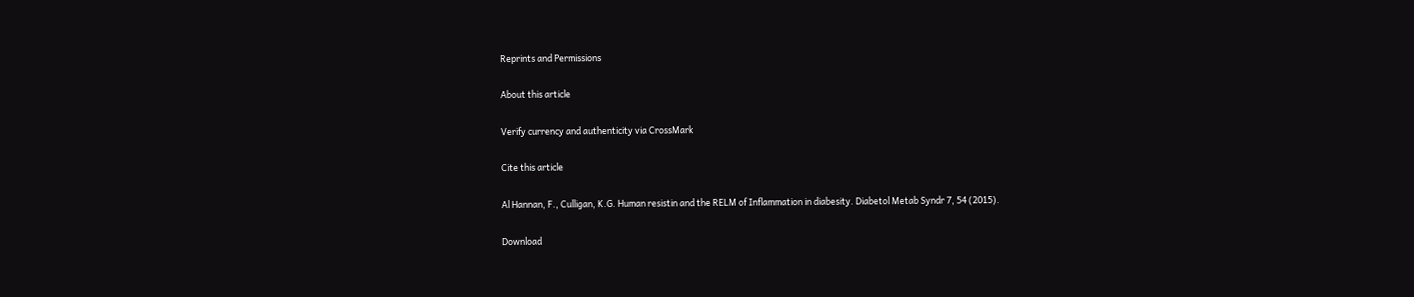Reprints and Permissions

About this article

Verify currency and authenticity via CrossMark

Cite this article

Al Hannan, F., Culligan, K.G. Human resistin and the RELM of Inflammation in diabesity. Diabetol Metab Syndr 7, 54 (2015).

Download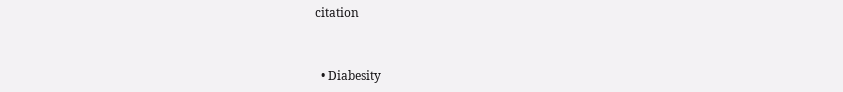citation


  • Diabesity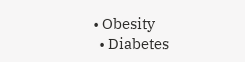• Obesity
  • Diabetes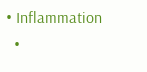• Inflammation
  •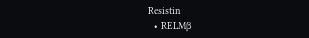Resistin
  • RELMβ